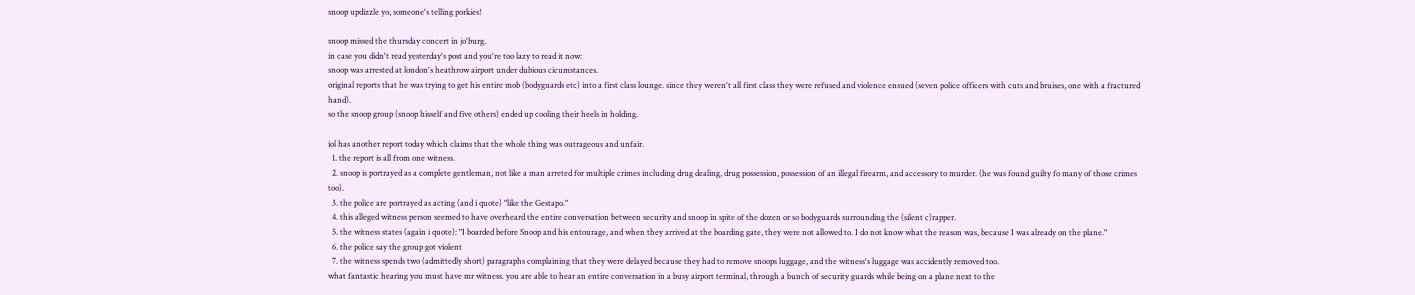snoop updizzle yo, someone's telling porkies!

snoop missed the thursday concert in jo'burg.
in case you didn't read yesterday's post and you're too lazy to read it now:
snoop was arrested at london's heathrow airport under dubious cicumstances.
original reports that he was trying to get his entire mob (bodyguards etc) into a first class lounge. since they weren't all first class they were refused and violence ensued (seven police officers with cuts and bruises, one with a fractured hand).
so the snoop group (snoop hisself and five others) ended up cooling their heels in holding.

iol has another report today which claims that the whole thing was outrageous and unfair.
  1. the report is all from one witness.
  2. snoop is portrayed as a complete gentleman, not like a man arreted for multiple crimes including drug dealing, drug possession, possession of an illegal firearm, and accessory to murder. (he was found guilty fo many of those crimes too).
  3. the police are portrayed as acting (and i quote) "like the Gestapo."
  4. this alleged witness person seemed to have overheard the entire conversation between security and snoop in spite of the dozen or so bodyguards surrounding the (silent c)rapper.
  5. the witness states (again i quote): "I boarded before Snoop and his entourage, and when they arrived at the boarding gate, they were not allowed to. I do not know what the reason was, because I was already on the plane."
  6. the police say the group got violent
  7. the witness spends two (admittedly short) paragraphs complaining that they were delayed because they had to remove snoops luggage, and the witness's luggage was accidently removed too.
what fantastic hearing you must have mr witness. you are able to hear an entire conversation in a busy airport terminal, through a bunch of security guards while being on a plane next to the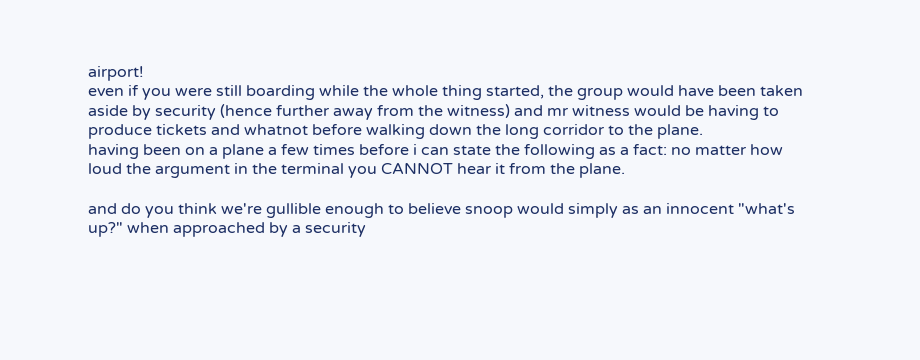airport!
even if you were still boarding while the whole thing started, the group would have been taken aside by security (hence further away from the witness) and mr witness would be having to produce tickets and whatnot before walking down the long corridor to the plane.
having been on a plane a few times before i can state the following as a fact: no matter how loud the argument in the terminal you CANNOT hear it from the plane.

and do you think we're gullible enough to believe snoop would simply as an innocent "what's up?" when approached by a security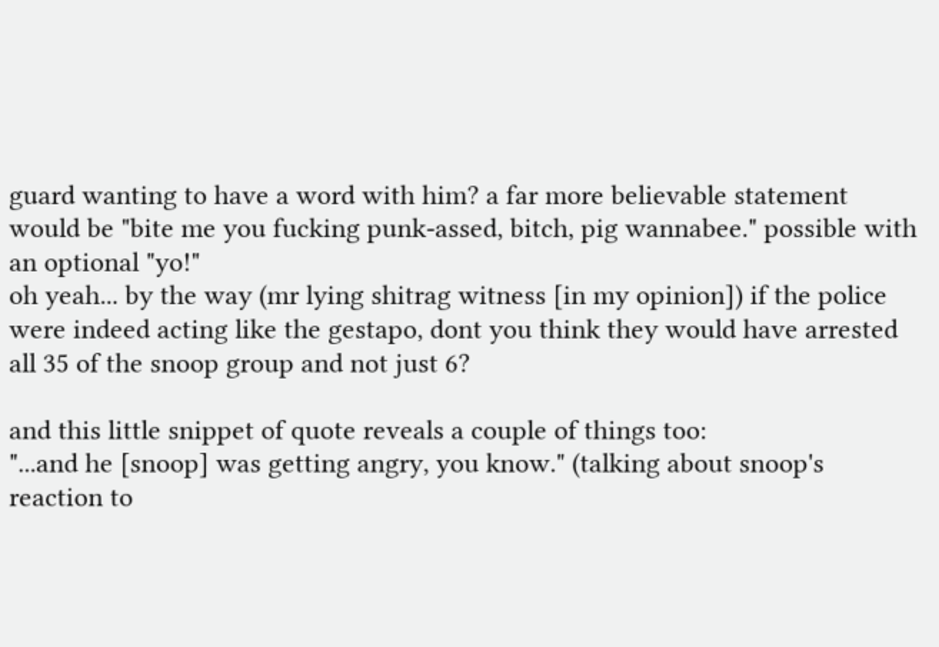guard wanting to have a word with him? a far more believable statement would be "bite me you fucking punk-assed, bitch, pig wannabee." possible with an optional "yo!"
oh yeah... by the way (mr lying shitrag witness [in my opinion]) if the police were indeed acting like the gestapo, dont you think they would have arrested all 35 of the snoop group and not just 6?

and this little snippet of quote reveals a couple of things too:
"...and he [snoop] was getting angry, you know." (talking about snoop's reaction to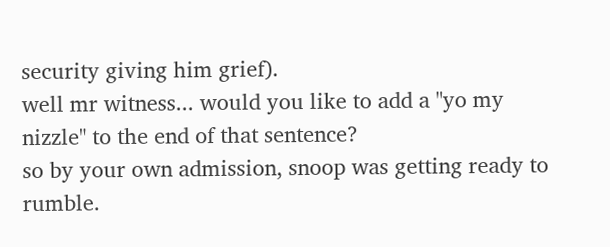security giving him grief).
well mr witness... would you like to add a "yo my nizzle" to the end of that sentence?
so by your own admission, snoop was getting ready to rumble.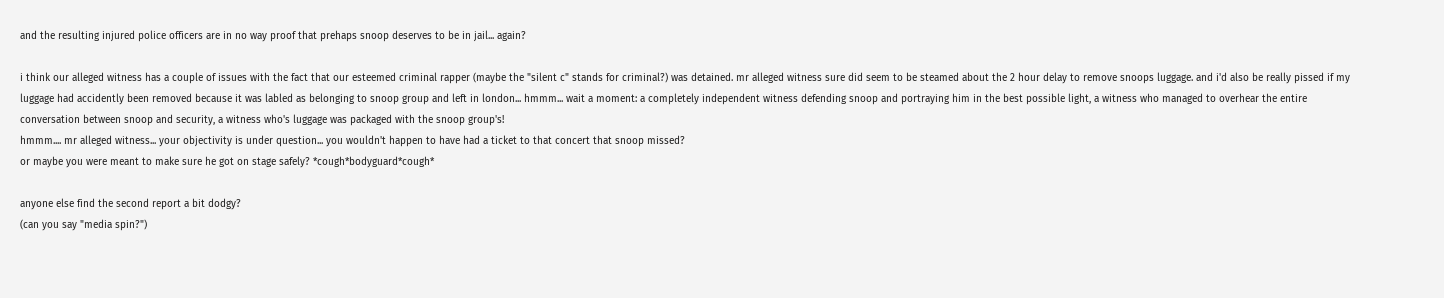and the resulting injured police officers are in no way proof that prehaps snoop deserves to be in jail... again?

i think our alleged witness has a couple of issues with the fact that our esteemed criminal rapper (maybe the "silent c" stands for criminal?) was detained. mr alleged witness sure did seem to be steamed about the 2 hour delay to remove snoops luggage. and i'd also be really pissed if my luggage had accidently been removed because it was labled as belonging to snoop group and left in london... hmmm... wait a moment: a completely independent witness defending snoop and portraying him in the best possible light, a witness who managed to overhear the entire conversation between snoop and security, a witness who's luggage was packaged with the snoop group's!
hmmm.... mr alleged witness... your objectivity is under question... you wouldn't happen to have had a ticket to that concert that snoop missed?
or maybe you were meant to make sure he got on stage safely? *cough*bodyguard*cough*

anyone else find the second report a bit dodgy?
(can you say "media spin?")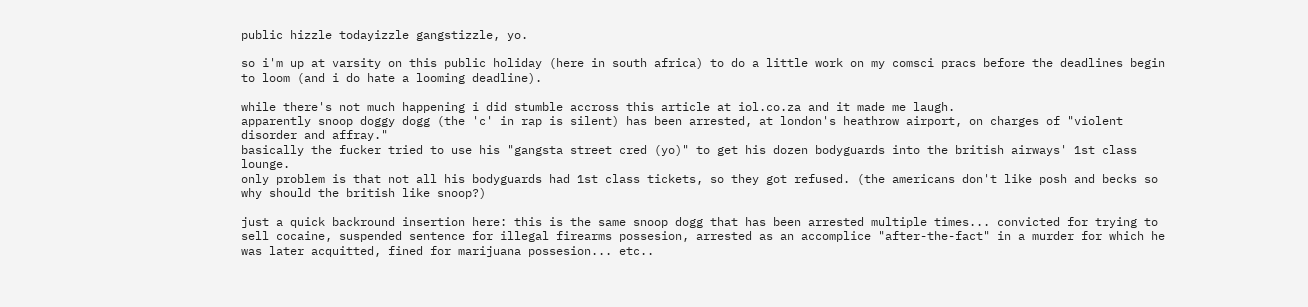public hizzle todayizzle gangstizzle, yo.

so i'm up at varsity on this public holiday (here in south africa) to do a little work on my comsci pracs before the deadlines begin to loom (and i do hate a looming deadline).

while there's not much happening i did stumble accross this article at iol.co.za and it made me laugh.
apparently snoop doggy dogg (the 'c' in rap is silent) has been arrested, at london's heathrow airport, on charges of "violent disorder and affray."
basically the fucker tried to use his "gangsta street cred (yo)" to get his dozen bodyguards into the british airways' 1st class lounge.
only problem is that not all his bodyguards had 1st class tickets, so they got refused. (the americans don't like posh and becks so why should the british like snoop?)

just a quick backround insertion here: this is the same snoop dogg that has been arrested multiple times... convicted for trying to sell cocaine, suspended sentence for illegal firearms possesion, arrested as an accomplice "after-the-fact" in a murder for which he was later acquitted, fined for marijuana possesion... etc..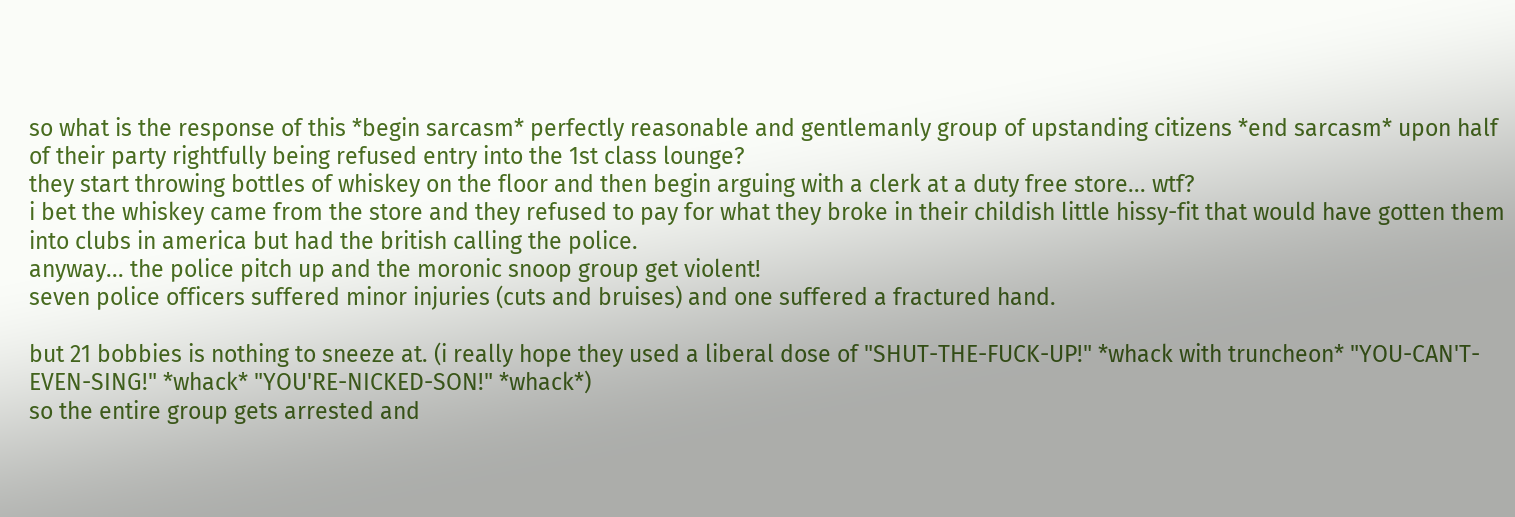so what is the response of this *begin sarcasm* perfectly reasonable and gentlemanly group of upstanding citizens *end sarcasm* upon half of their party rightfully being refused entry into the 1st class lounge?
they start throwing bottles of whiskey on the floor and then begin arguing with a clerk at a duty free store... wtf?
i bet the whiskey came from the store and they refused to pay for what they broke in their childish little hissy-fit that would have gotten them into clubs in america but had the british calling the police.
anyway... the police pitch up and the moronic snoop group get violent!
seven police officers suffered minor injuries (cuts and bruises) and one suffered a fractured hand.

but 21 bobbies is nothing to sneeze at. (i really hope they used a liberal dose of "SHUT-THE-FUCK-UP!" *whack with truncheon* "YOU-CAN'T-EVEN-SING!" *whack* "YOU'RE-NICKED-SON!" *whack*)
so the entire group gets arrested and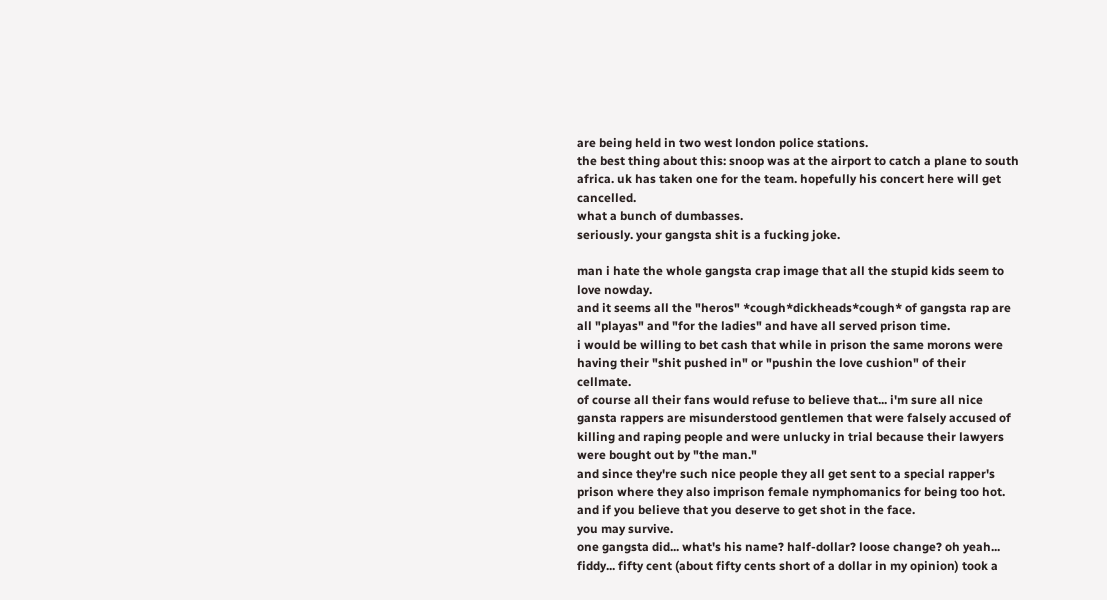are being held in two west london police stations.
the best thing about this: snoop was at the airport to catch a plane to south africa. uk has taken one for the team. hopefully his concert here will get cancelled.
what a bunch of dumbasses.
seriously. your gangsta shit is a fucking joke.

man i hate the whole gangsta crap image that all the stupid kids seem to love nowday.
and it seems all the "heros" *cough*dickheads*cough* of gangsta rap are all "playas" and "for the ladies" and have all served prison time.
i would be willing to bet cash that while in prison the same morons were having their "shit pushed in" or "pushin the love cushion" of their cellmate.
of course all their fans would refuse to believe that... i'm sure all nice gansta rappers are misunderstood gentlemen that were falsely accused of killing and raping people and were unlucky in trial because their lawyers were bought out by "the man."
and since they're such nice people they all get sent to a special rapper's prison where they also imprison female nymphomanics for being too hot.
and if you believe that you deserve to get shot in the face.
you may survive.
one gangsta did... what's his name? half-dollar? loose change? oh yeah... fiddy... fifty cent (about fifty cents short of a dollar in my opinion) took a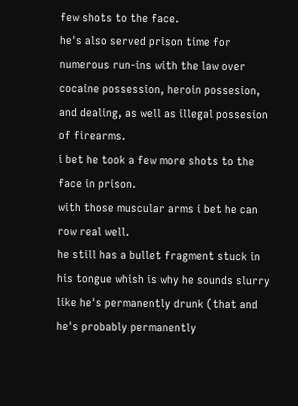few shots to the face.
he's also served prison time for numerous run-ins with the law over cocaine possession, heroin possesion, and dealing, as well as illegal possesion of firearms.
i bet he took a few more shots to the face in prison.
with those muscular arms i bet he can row real well.
he still has a bullet fragment stuck in his tongue whish is why he sounds slurry like he's permanently drunk (that and he's probably permanently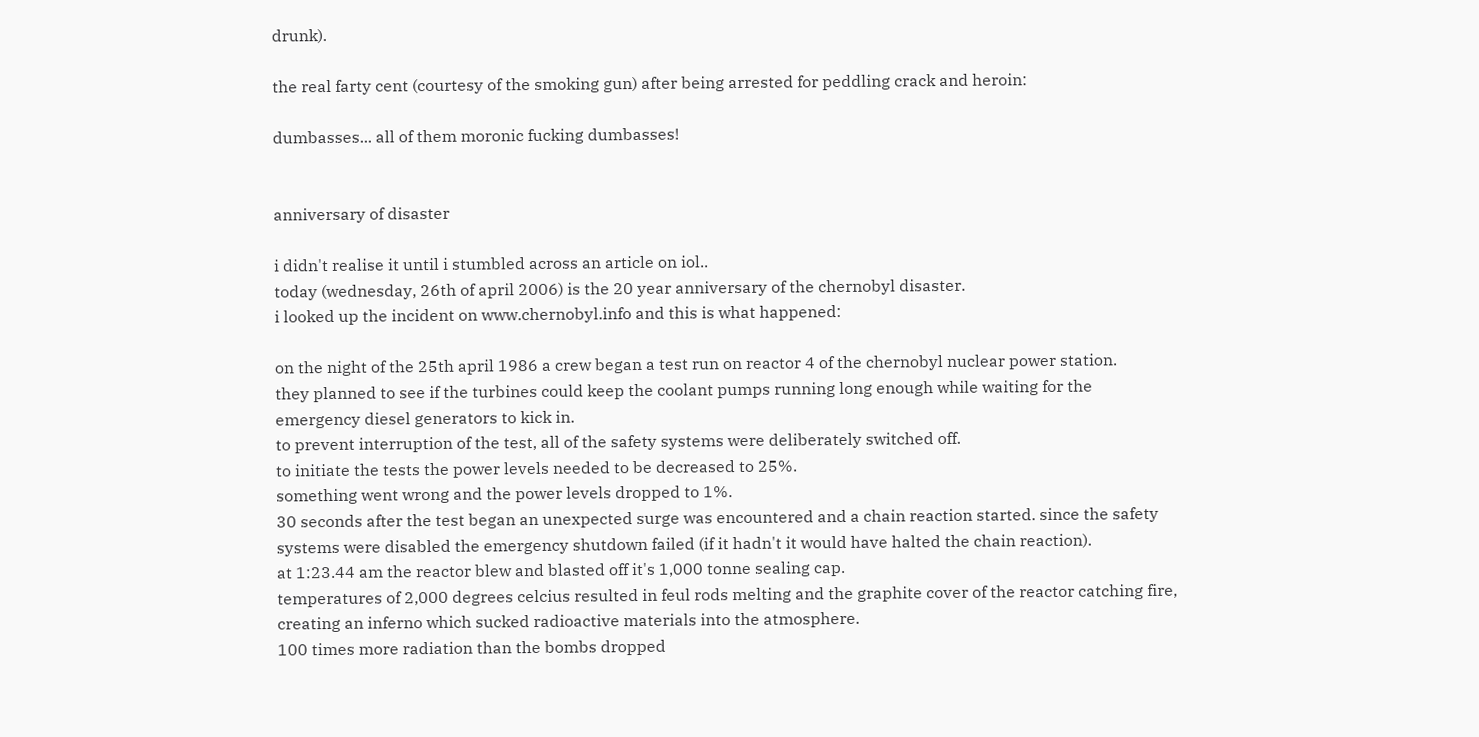drunk).

the real farty cent (courtesy of the smoking gun) after being arrested for peddling crack and heroin:

dumbasses... all of them moronic fucking dumbasses!


anniversary of disaster

i didn't realise it until i stumbled across an article on iol..
today (wednesday, 26th of april 2006) is the 20 year anniversary of the chernobyl disaster.
i looked up the incident on www.chernobyl.info and this is what happened:

on the night of the 25th april 1986 a crew began a test run on reactor 4 of the chernobyl nuclear power station.
they planned to see if the turbines could keep the coolant pumps running long enough while waiting for the emergency diesel generators to kick in.
to prevent interruption of the test, all of the safety systems were deliberately switched off.
to initiate the tests the power levels needed to be decreased to 25%.
something went wrong and the power levels dropped to 1%.
30 seconds after the test began an unexpected surge was encountered and a chain reaction started. since the safety systems were disabled the emergency shutdown failed (if it hadn't it would have halted the chain reaction).
at 1:23.44 am the reactor blew and blasted off it's 1,000 tonne sealing cap.
temperatures of 2,000 degrees celcius resulted in feul rods melting and the graphite cover of the reactor catching fire, creating an inferno which sucked radioactive materials into the atmosphere.
100 times more radiation than the bombs dropped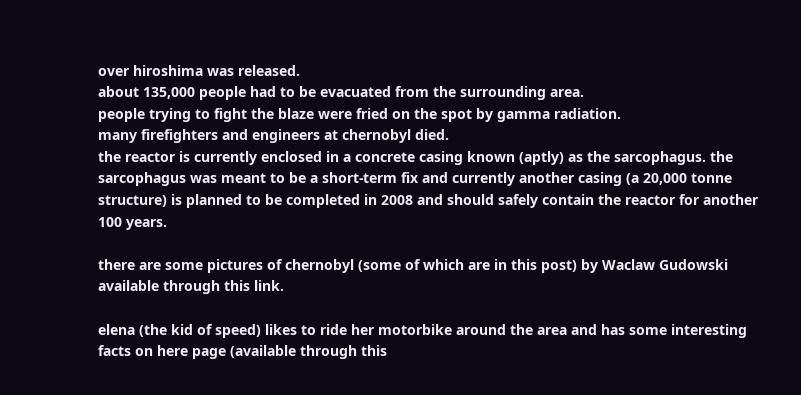over hiroshima was released.
about 135,000 people had to be evacuated from the surrounding area.
people trying to fight the blaze were fried on the spot by gamma radiation.
many firefighters and engineers at chernobyl died.
the reactor is currently enclosed in a concrete casing known (aptly) as the sarcophagus. the sarcophagus was meant to be a short-term fix and currently another casing (a 20,000 tonne structure) is planned to be completed in 2008 and should safely contain the reactor for another 100 years.

there are some pictures of chernobyl (some of which are in this post) by Waclaw Gudowski available through this link.

elena (the kid of speed) likes to ride her motorbike around the area and has some interesting facts on here page (available through this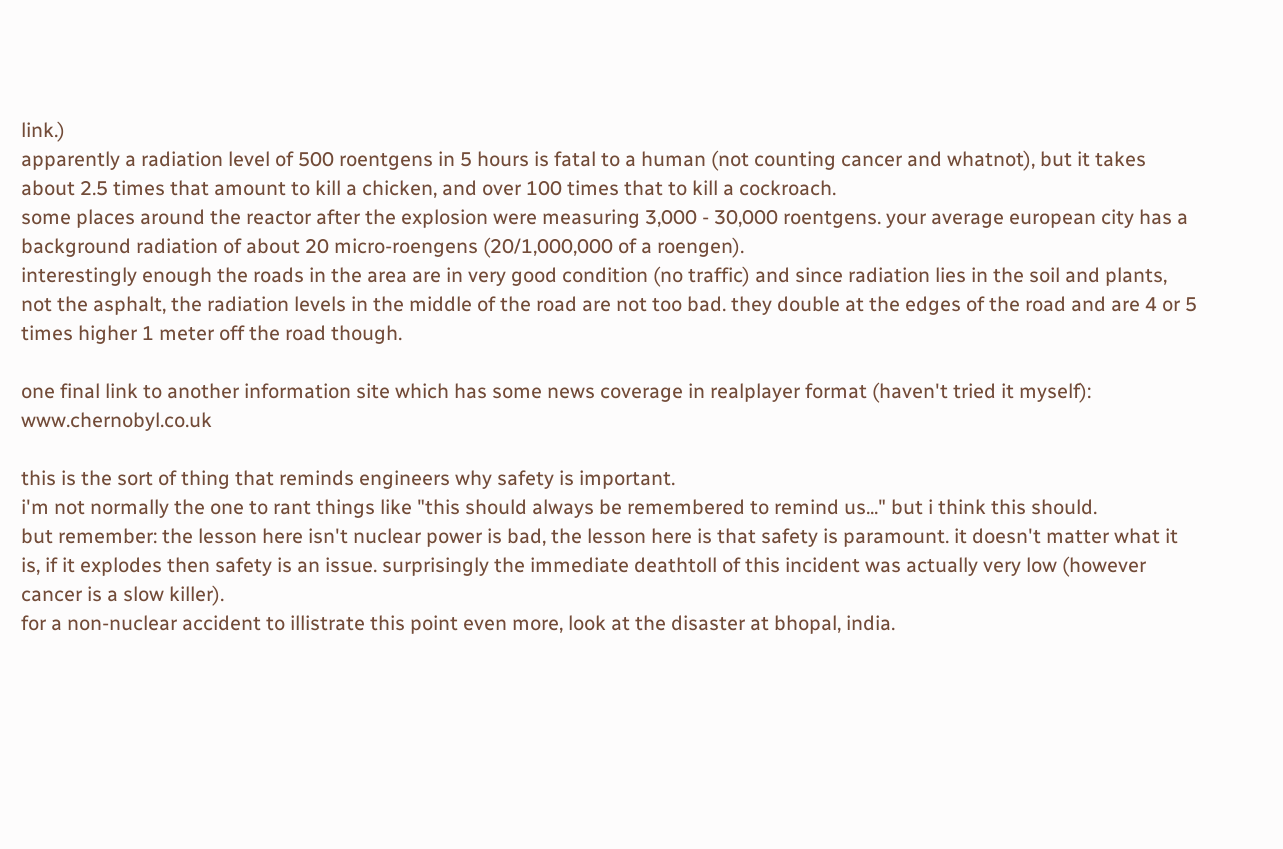link.)
apparently a radiation level of 500 roentgens in 5 hours is fatal to a human (not counting cancer and whatnot), but it takes about 2.5 times that amount to kill a chicken, and over 100 times that to kill a cockroach.
some places around the reactor after the explosion were measuring 3,000 - 30,000 roentgens. your average european city has a background radiation of about 20 micro-roengens (20/1,000,000 of a roengen).
interestingly enough the roads in the area are in very good condition (no traffic) and since radiation lies in the soil and plants, not the asphalt, the radiation levels in the middle of the road are not too bad. they double at the edges of the road and are 4 or 5 times higher 1 meter off the road though.

one final link to another information site which has some news coverage in realplayer format (haven't tried it myself): www.chernobyl.co.uk

this is the sort of thing that reminds engineers why safety is important.
i'm not normally the one to rant things like "this should always be remembered to remind us..." but i think this should.
but remember: the lesson here isn't nuclear power is bad, the lesson here is that safety is paramount. it doesn't matter what it is, if it explodes then safety is an issue. surprisingly the immediate deathtoll of this incident was actually very low (however cancer is a slow killer).
for a non-nuclear accident to illistrate this point even more, look at the disaster at bhopal, india.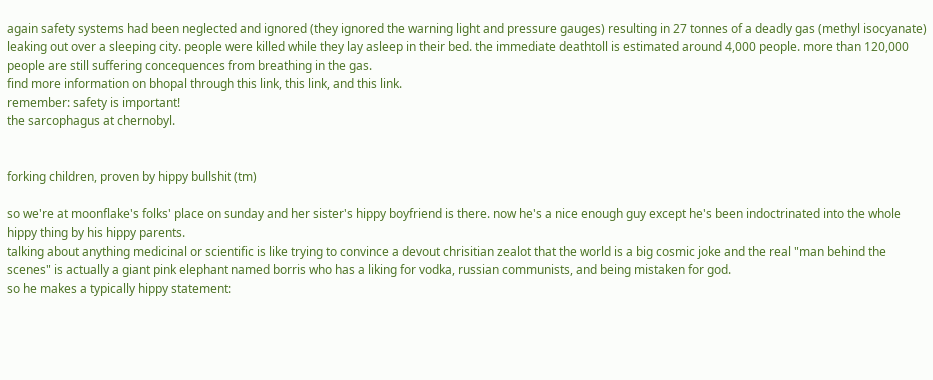again safety systems had been neglected and ignored (they ignored the warning light and pressure gauges) resulting in 27 tonnes of a deadly gas (methyl isocyanate) leaking out over a sleeping city. people were killed while they lay asleep in their bed. the immediate deathtoll is estimated around 4,000 people. more than 120,000 people are still suffering concequences from breathing in the gas.
find more information on bhopal through this link, this link, and this link.
remember: safety is important!
the sarcophagus at chernobyl.


forking children, proven by hippy bullshit (tm)

so we're at moonflake's folks' place on sunday and her sister's hippy boyfriend is there. now he's a nice enough guy except he's been indoctrinated into the whole hippy thing by his hippy parents.
talking about anything medicinal or scientific is like trying to convince a devout chrisitian zealot that the world is a big cosmic joke and the real "man behind the scenes" is actually a giant pink elephant named borris who has a liking for vodka, russian communists, and being mistaken for god.
so he makes a typically hippy statement: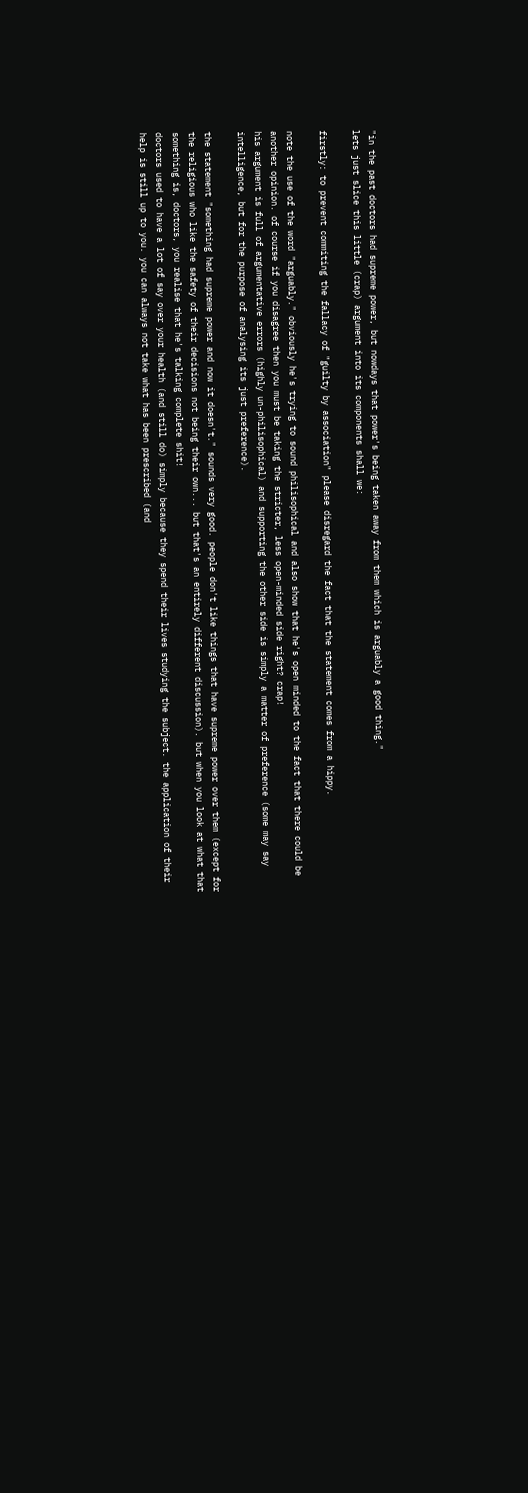"in the past doctors had supreme power, but nowdays that power's being taken away from them which is arguably a good thing."
lets just slice this little (crap) argument into its components shall we:

firstly: to prevent commiting the fallacy of "guilty by association" please disregard the fact that the statement comes from a hippy.

note the use of the word "arguably." obviously he's trying to sound philisophical and also show that he's open minded to the fact that there could be another opinion. of course if you disagree then you must be taking the stricter, less open-minded side right? crap!
his argument is full of argumentative errors (highly un-philisophical) and supporting the other side is simply a matter of preference (some may say intelligence, but for the purpose of analysing its just preference).

the statement "something had supreme power and now it doesn't." sounds very good. people don't like things that have supreme power over them (except for the religious who like the safety of their decisions not being their own... but that's an entirely different discussion). but when you look at what that something is, doctors, you realise that he's talking complete shit!
doctors used to have a lot of say over your health (and still do) simply because they spend their lives studying the subject. the application of their help is still up to you. you can always not take what has been prescribed (and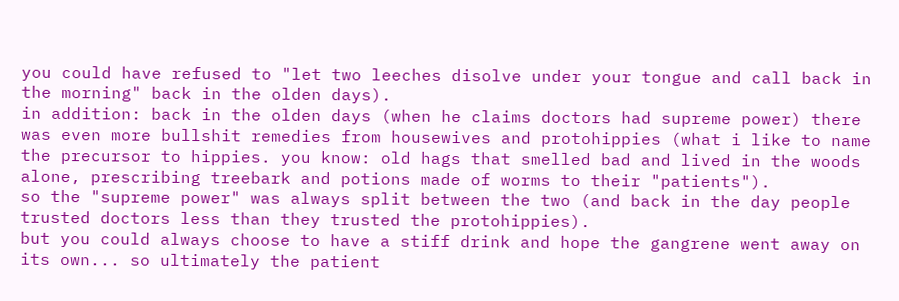you could have refused to "let two leeches disolve under your tongue and call back in the morning" back in the olden days).
in addition: back in the olden days (when he claims doctors had supreme power) there was even more bullshit remedies from housewives and protohippies (what i like to name the precursor to hippies. you know: old hags that smelled bad and lived in the woods alone, prescribing treebark and potions made of worms to their "patients").
so the "supreme power" was always split between the two (and back in the day people trusted doctors less than they trusted the protohippies).
but you could always choose to have a stiff drink and hope the gangrene went away on its own... so ultimately the patient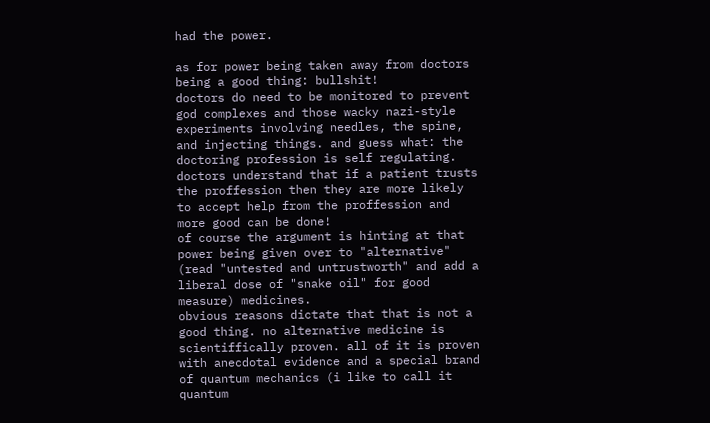had the power.

as for power being taken away from doctors being a good thing: bullshit!
doctors do need to be monitored to prevent god complexes and those wacky nazi-style experiments involving needles, the spine, and injecting things. and guess what: the doctoring profession is self regulating.
doctors understand that if a patient trusts the proffession then they are more likely to accept help from the proffession and more good can be done!
of course the argument is hinting at that power being given over to "alternative" (read "untested and untrustworth" and add a liberal dose of "snake oil" for good measure) medicines.
obvious reasons dictate that that is not a good thing. no alternative medicine is scientiffically proven. all of it is proven with anecdotal evidence and a special brand of quantum mechanics (i like to call it quantum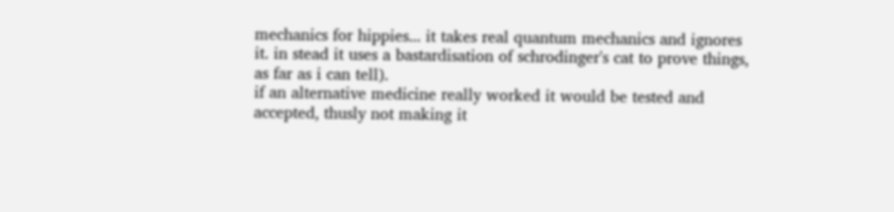mechanics for hippies... it takes real quantum mechanics and ignores it. in stead it uses a bastardisation of schrodinger's cat to prove things, as far as i can tell).
if an alternative medicine really worked it would be tested and accepted, thusly not making it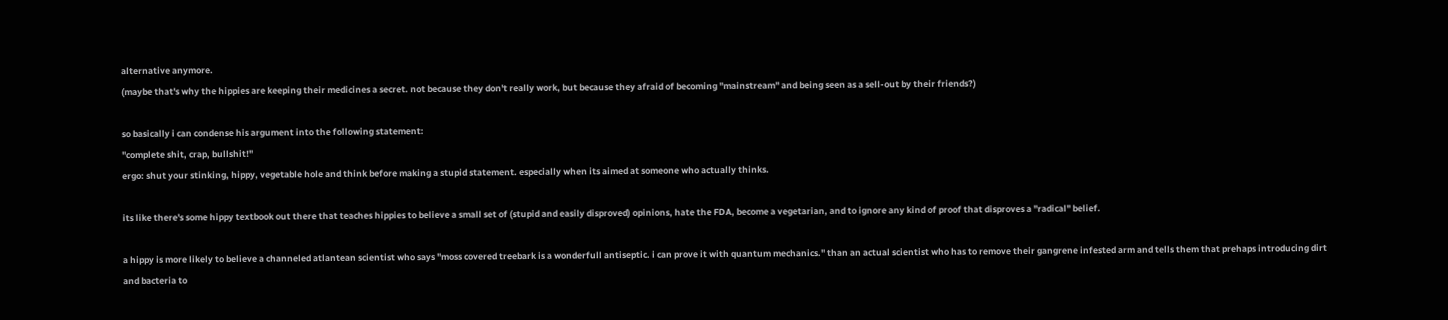alternative anymore.
(maybe that's why the hippies are keeping their medicines a secret. not because they don't really work, but because they afraid of becoming "mainstream" and being seen as a sell-out by their friends?)

so basically i can condense his argument into the following statement:
"complete shit, crap, bullshit!"
ergo: shut your stinking, hippy, vegetable hole and think before making a stupid statement. especially when its aimed at someone who actually thinks.

its like there's some hippy textbook out there that teaches hippies to believe a small set of (stupid and easily disproved) opinions, hate the FDA, become a vegetarian, and to ignore any kind of proof that disproves a "radical" belief.

a hippy is more likely to believe a channeled atlantean scientist who says "moss covered treebark is a wonderfull antiseptic. i can prove it with quantum mechanics." than an actual scientist who has to remove their gangrene infested arm and tells them that prehaps introducing dirt and bacteria to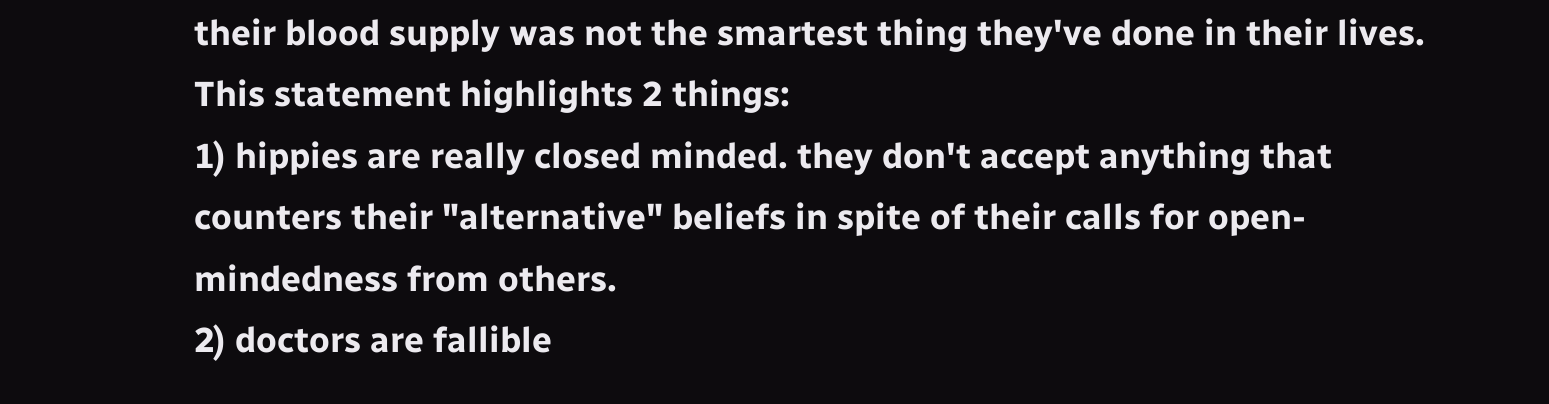their blood supply was not the smartest thing they've done in their lives.
This statement highlights 2 things:
1) hippies are really closed minded. they don't accept anything that counters their "alternative" beliefs in spite of their calls for open-mindedness from others.
2) doctors are fallible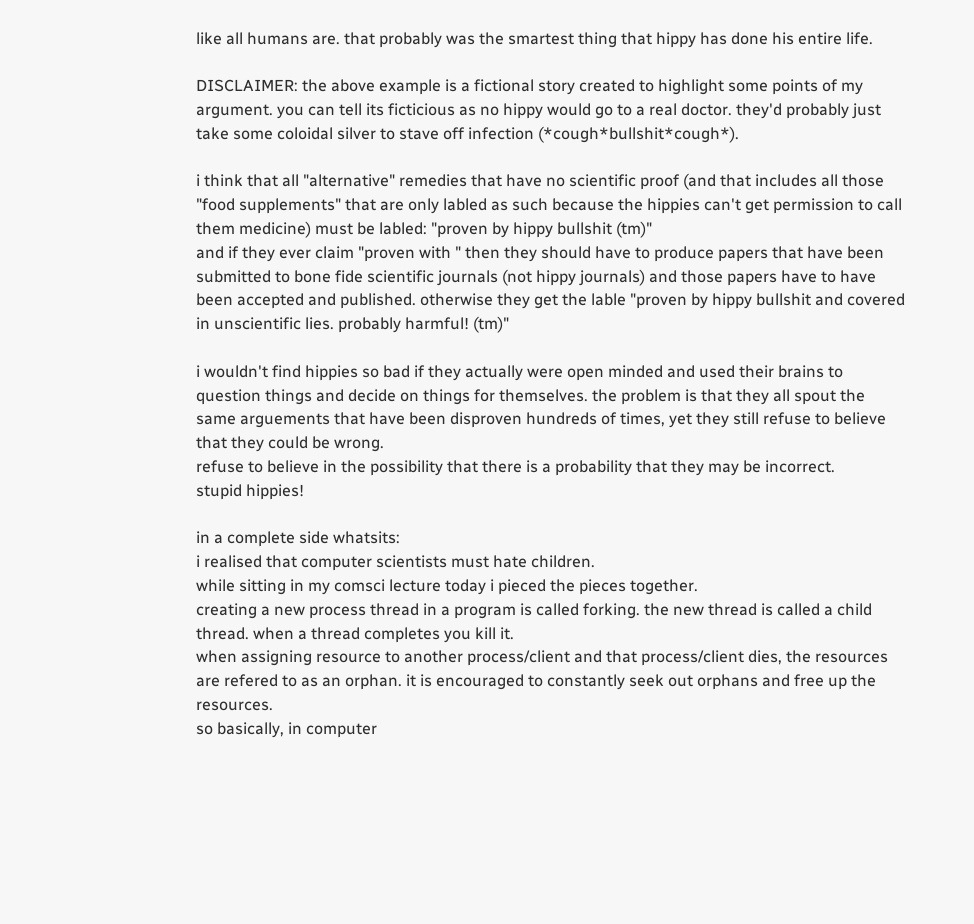like all humans are. that probably was the smartest thing that hippy has done his entire life.

DISCLAIMER: the above example is a fictional story created to highlight some points of my argument. you can tell its ficticious as no hippy would go to a real doctor. they'd probably just take some coloidal silver to stave off infection (*cough*bullshit*cough*).

i think that all "alternative" remedies that have no scientific proof (and that includes all those "food supplements" that are only labled as such because the hippies can't get permission to call them medicine) must be labled: "proven by hippy bullshit (tm)"
and if they ever claim "proven with " then they should have to produce papers that have been submitted to bone fide scientific journals (not hippy journals) and those papers have to have been accepted and published. otherwise they get the lable "proven by hippy bullshit and covered in unscientific lies. probably harmful! (tm)"

i wouldn't find hippies so bad if they actually were open minded and used their brains to question things and decide on things for themselves. the problem is that they all spout the same arguements that have been disproven hundreds of times, yet they still refuse to believe that they could be wrong.
refuse to believe in the possibility that there is a probability that they may be incorrect.
stupid hippies!

in a complete side whatsits:
i realised that computer scientists must hate children.
while sitting in my comsci lecture today i pieced the pieces together.
creating a new process thread in a program is called forking. the new thread is called a child thread. when a thread completes you kill it.
when assigning resource to another process/client and that process/client dies, the resources are refered to as an orphan. it is encouraged to constantly seek out orphans and free up the resources.
so basically, in computer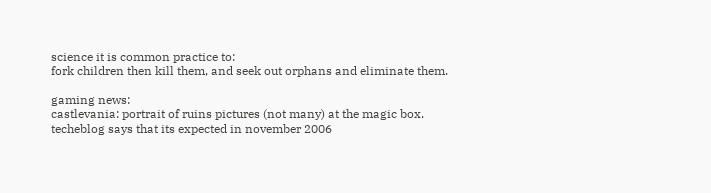science it is common practice to:
fork children then kill them, and seek out orphans and eliminate them.

gaming news:
castlevania: portrait of ruins pictures (not many) at the magic box.
techeblog says that its expected in november 2006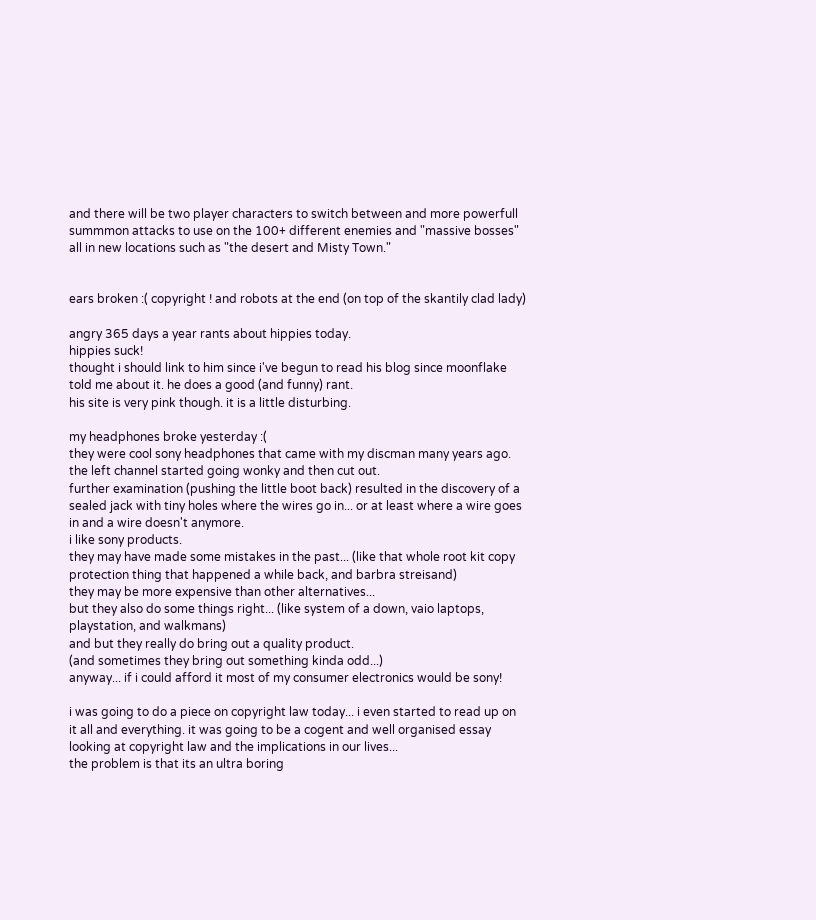and there will be two player characters to switch between and more powerfull summmon attacks to use on the 100+ different enemies and "massive bosses" all in new locations such as "the desert and Misty Town."


ears broken :( copyright ! and robots at the end (on top of the skantily clad lady)

angry 365 days a year rants about hippies today.
hippies suck!
thought i should link to him since i've begun to read his blog since moonflake told me about it. he does a good (and funny) rant.
his site is very pink though. it is a little disturbing.

my headphones broke yesterday :(
they were cool sony headphones that came with my discman many years ago.
the left channel started going wonky and then cut out.
further examination (pushing the little boot back) resulted in the discovery of a sealed jack with tiny holes where the wires go in... or at least where a wire goes in and a wire doesn't anymore.
i like sony products.
they may have made some mistakes in the past... (like that whole root kit copy protection thing that happened a while back, and barbra streisand)
they may be more expensive than other alternatives...
but they also do some things right... (like system of a down, vaio laptops, playstation, and walkmans)
and but they really do bring out a quality product.
(and sometimes they bring out something kinda odd...)
anyway... if i could afford it most of my consumer electronics would be sony!

i was going to do a piece on copyright law today... i even started to read up on it all and everything. it was going to be a cogent and well organised essay looking at copyright law and the implications in our lives...
the problem is that its an ultra boring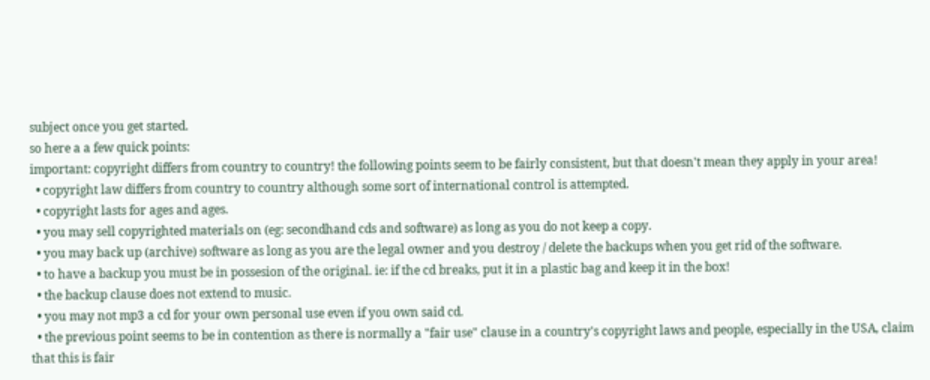subject once you get started.
so here a a few quick points:
important: copyright differs from country to country! the following points seem to be fairly consistent, but that doesn't mean they apply in your area!
  • copyright law differs from country to country although some sort of international control is attempted.
  • copyright lasts for ages and ages.
  • you may sell copyrighted materials on (eg: secondhand cds and software) as long as you do not keep a copy.
  • you may back up (archive) software as long as you are the legal owner and you destroy / delete the backups when you get rid of the software.
  • to have a backup you must be in possesion of the original. ie: if the cd breaks, put it in a plastic bag and keep it in the box!
  • the backup clause does not extend to music.
  • you may not mp3 a cd for your own personal use even if you own said cd.
  • the previous point seems to be in contention as there is normally a "fair use" clause in a country's copyright laws and people, especially in the USA, claim that this is fair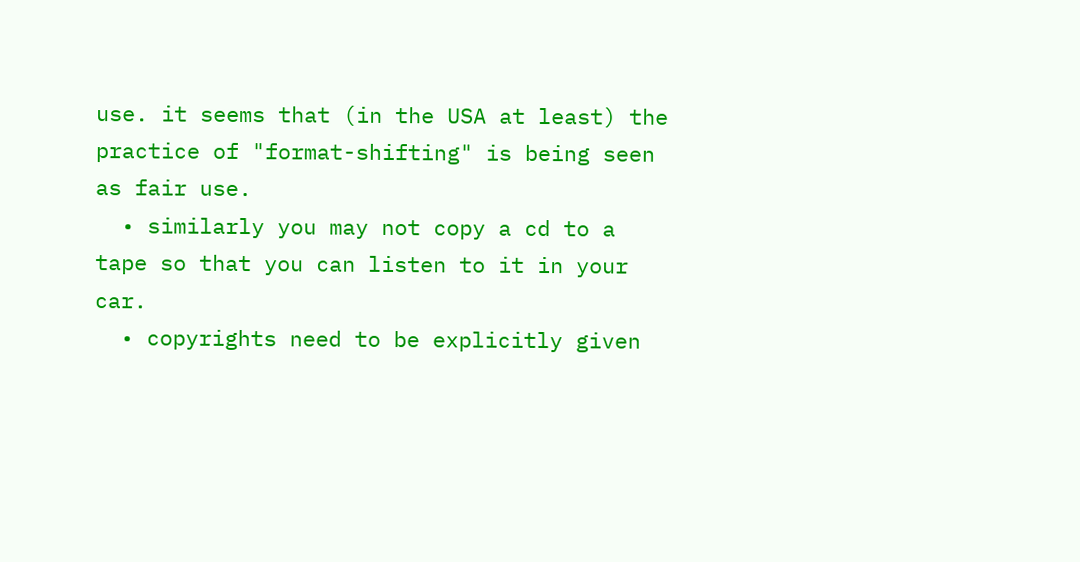use. it seems that (in the USA at least) the practice of "format-shifting" is being seen as fair use.
  • similarly you may not copy a cd to a tape so that you can listen to it in your car.
  • copyrights need to be explicitly given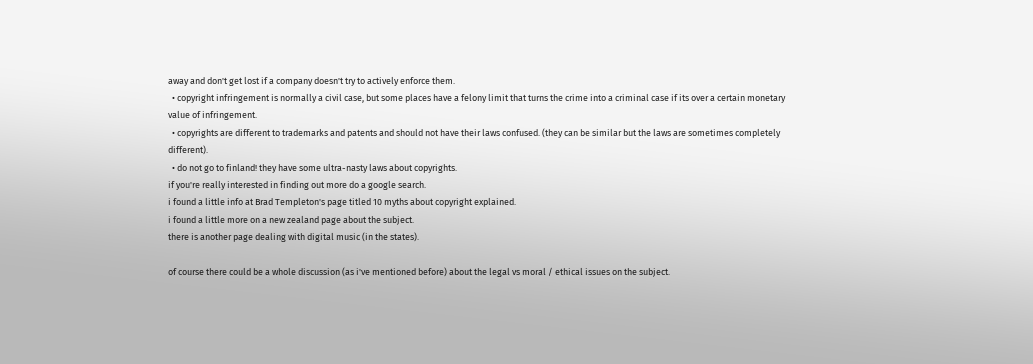away and don't get lost if a company doesn't try to actively enforce them.
  • copyright infringement is normally a civil case, but some places have a felony limit that turns the crime into a criminal case if its over a certain monetary value of infringement.
  • copyrights are different to trademarks and patents and should not have their laws confused. (they can be similar but the laws are sometimes completely different).
  • do not go to finland! they have some ultra-nasty laws about copyrights.
if you're really interested in finding out more do a google search.
i found a little info at Brad Templeton's page titled 10 myths about copyright explained.
i found a little more on a new zealand page about the subject.
there is another page dealing with digital music (in the states).

of course there could be a whole discussion (as i've mentioned before) about the legal vs moral / ethical issues on the subject.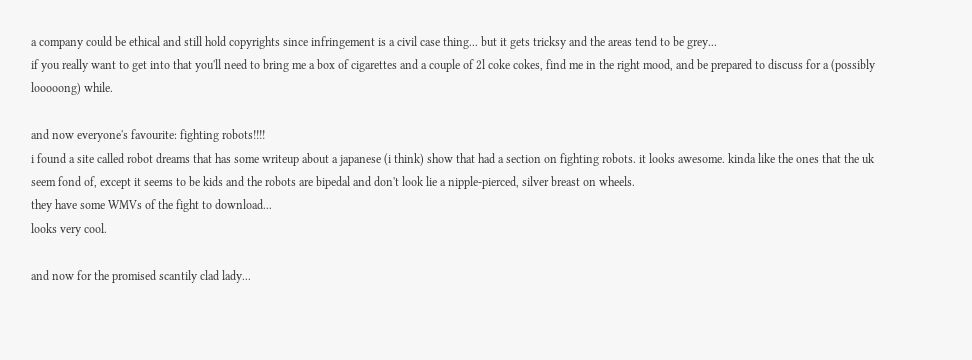a company could be ethical and still hold copyrights since infringement is a civil case thing... but it gets tricksy and the areas tend to be grey...
if you really want to get into that you'll need to bring me a box of cigarettes and a couple of 2l coke cokes, find me in the right mood, and be prepared to discuss for a (possibly looooong) while.

and now everyone's favourite: fighting robots!!!!
i found a site called robot dreams that has some writeup about a japanese (i think) show that had a section on fighting robots. it looks awesome. kinda like the ones that the uk seem fond of, except it seems to be kids and the robots are bipedal and don't look lie a nipple-pierced, silver breast on wheels.
they have some WMVs of the fight to download...
looks very cool.

and now for the promised scantily clad lady...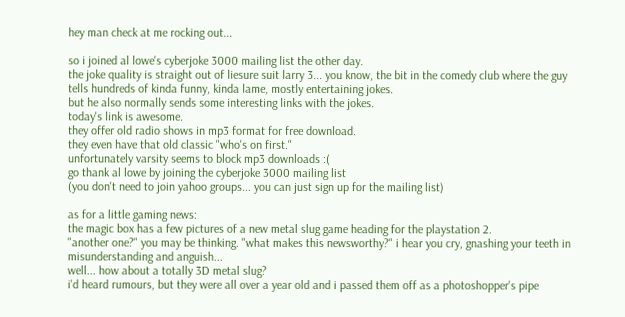hey man check at me rocking out...

so i joined al lowe's cyberjoke 3000 mailing list the other day.
the joke quality is straight out of liesure suit larry 3... you know, the bit in the comedy club where the guy tells hundreds of kinda funny, kinda lame, mostly entertaining jokes.
but he also normally sends some interesting links with the jokes.
today's link is awesome.
they offer old radio shows in mp3 format for free download.
they even have that old classic "who's on first."
unfortunately varsity seems to block mp3 downloads :(
go thank al lowe by joining the cyberjoke 3000 mailing list
(you don't need to join yahoo groups... you can just sign up for the mailing list)

as for a little gaming news:
the magic box has a few pictures of a new metal slug game heading for the playstation 2.
"another one?" you may be thinking. "what makes this newsworthy?" i hear you cry, gnashing your teeth in misunderstanding and anguish...
well... how about a totally 3D metal slug?
i'd heard rumours, but they were all over a year old and i passed them off as a photoshopper's pipe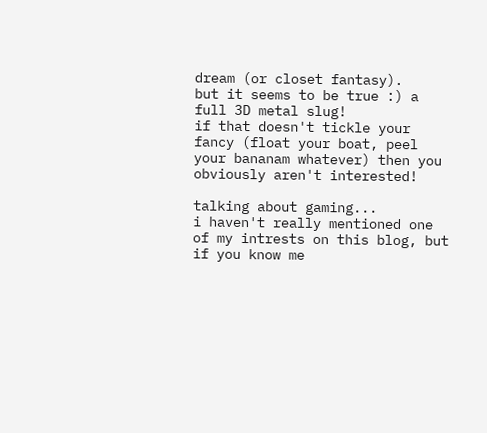dream (or closet fantasy).
but it seems to be true :) a full 3D metal slug!
if that doesn't tickle your fancy (float your boat, peel your bananam whatever) then you obviously aren't interested!

talking about gaming...
i haven't really mentioned one of my intrests on this blog, but if you know me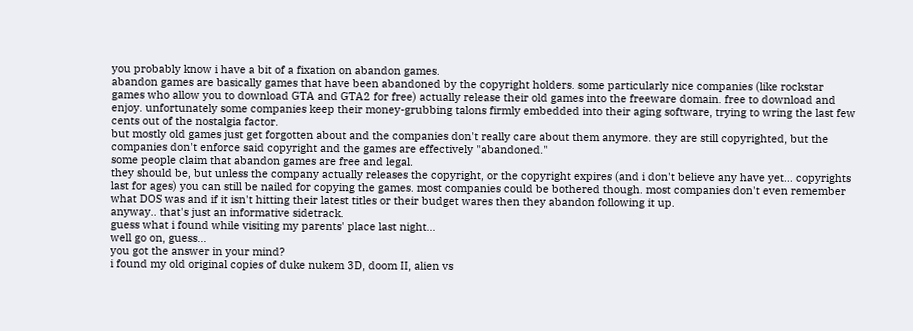you probably know i have a bit of a fixation on abandon games.
abandon games are basically games that have been abandoned by the copyright holders. some particularly nice companies (like rockstar games who allow you to download GTA and GTA2 for free) actually release their old games into the freeware domain. free to download and enjoy. unfortunately some companies keep their money-grubbing talons firmly embedded into their aging software, trying to wring the last few cents out of the nostalgia factor.
but mostly old games just get forgotten about and the companies don't really care about them anymore. they are still copyrighted, but the companies don't enforce said copyright and the games are effectively "abandoned."
some people claim that abandon games are free and legal.
they should be, but unless the company actually releases the copyright, or the copyright expires (and i don't believe any have yet... copyrights last for ages) you can still be nailed for copying the games. most companies could be bothered though. most companies don't even remember what DOS was and if it isn't hitting their latest titles or their budget wares then they abandon following it up.
anyway.. that's just an informative sidetrack.
guess what i found while visiting my parents' place last night...
well go on, guess...
you got the answer in your mind?
i found my old original copies of duke nukem 3D, doom II, alien vs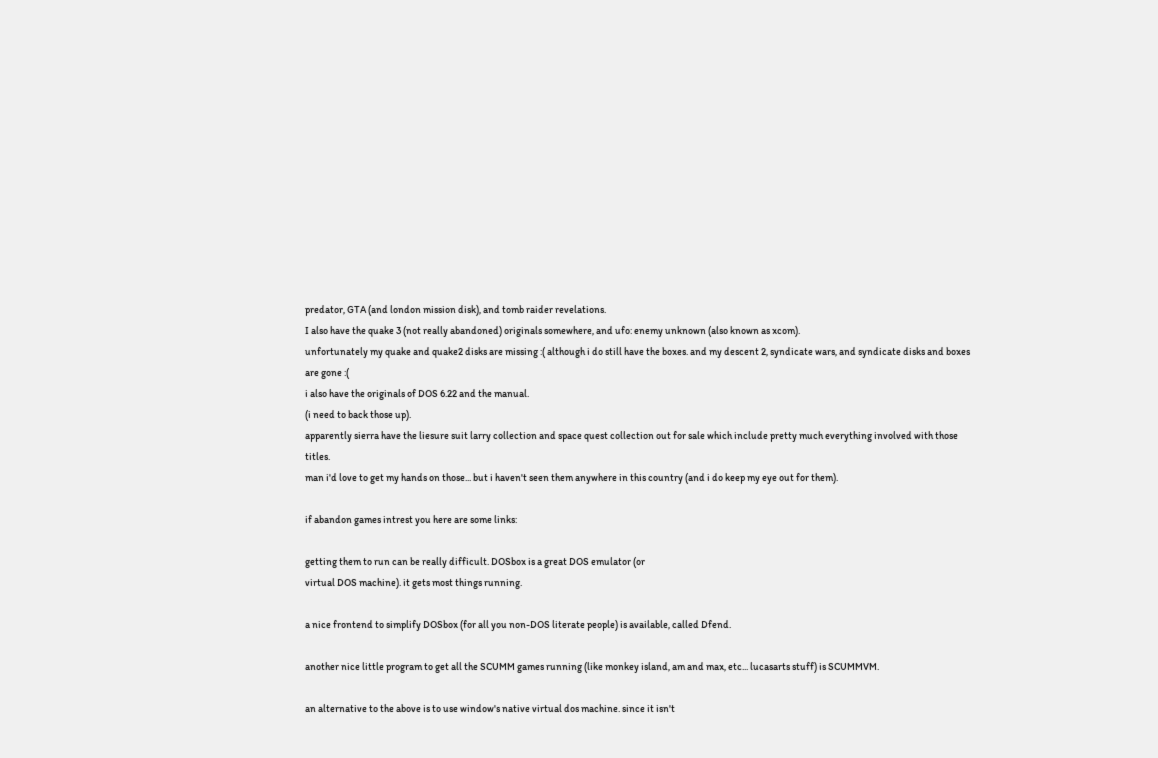predator, GTA (and london mission disk), and tomb raider revelations.
I also have the quake 3 (not really abandoned) originals somewhere, and ufo: enemy unknown (also known as xcom).
unfortunately my quake and quake2 disks are missing :( although i do still have the boxes. and my descent 2, syndicate wars, and syndicate disks and boxes are gone :(
i also have the originals of DOS 6.22 and the manual.
(i need to back those up).
apparently sierra have the liesure suit larry collection and space quest collection out for sale which include pretty much everything involved with those titles.
man i'd love to get my hands on those... but i haven't seen them anywhere in this country (and i do keep my eye out for them).

if abandon games intrest you here are some links:

getting them to run can be really difficult. DOSbox is a great DOS emulator (or
virtual DOS machine). it gets most things running.

a nice frontend to simplify DOSbox (for all you non-DOS literate people) is available, called Dfend.

another nice little program to get all the SCUMM games running (like monkey island, am and max, etc... lucasarts stuff) is SCUMMVM.

an alternative to the above is to use window's native virtual dos machine. since it isn't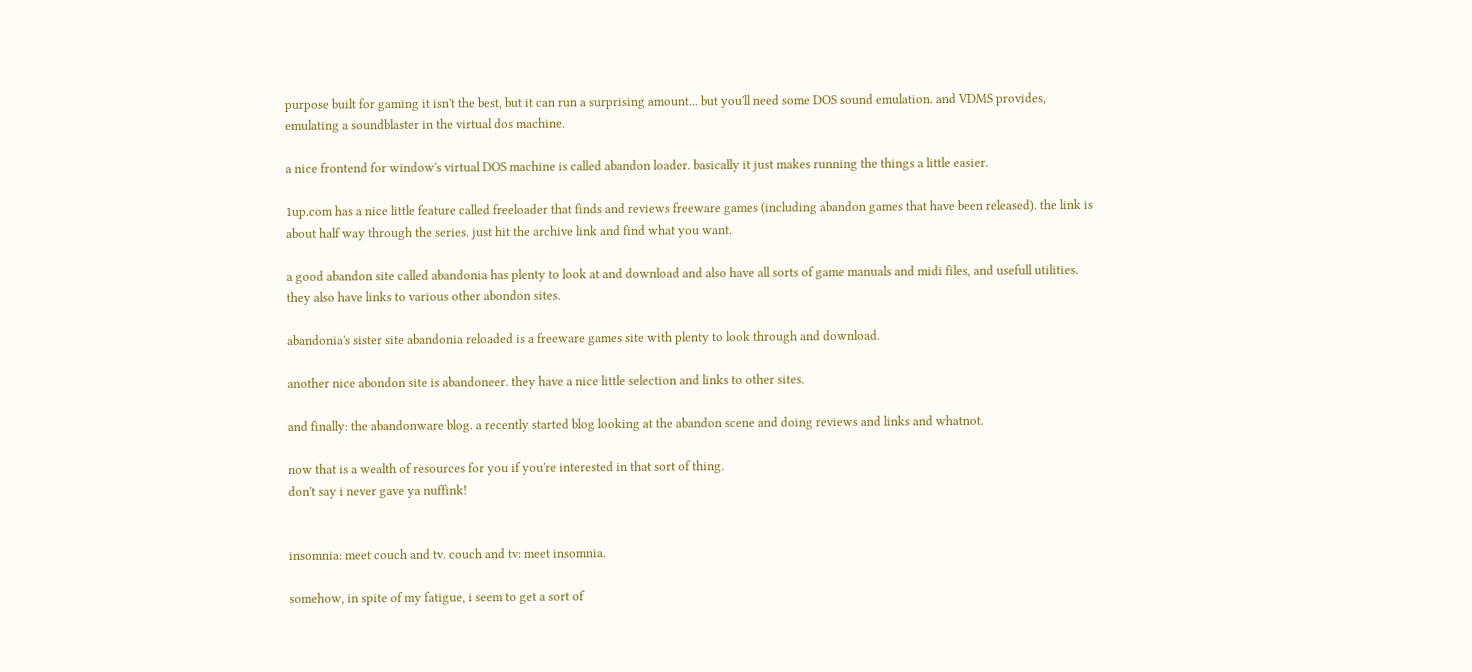purpose built for gaming it isn't the best, but it can run a surprising amount... but you'll need some DOS sound emulation. and VDMS provides, emulating a soundblaster in the virtual dos machine.

a nice frontend for window's virtual DOS machine is called abandon loader. basically it just makes running the things a little easier.

1up.com has a nice little feature called freeloader that finds and reviews freeware games (including abandon games that have been released). the link is about half way through the series. just hit the archive link and find what you want.

a good abandon site called abandonia has plenty to look at and download and also have all sorts of game manuals and midi files, and usefull utilities. they also have links to various other abondon sites.

abandonia's sister site abandonia reloaded is a freeware games site with plenty to look through and download.

another nice abondon site is abandoneer. they have a nice little selection and links to other sites.

and finally: the abandonware blog. a recently started blog looking at the abandon scene and doing reviews and links and whatnot.

now that is a wealth of resources for you if you're interested in that sort of thing.
don't say i never gave ya nuffink!


insomnia: meet couch and tv. couch and tv: meet insomnia.

somehow, in spite of my fatigue, i seem to get a sort of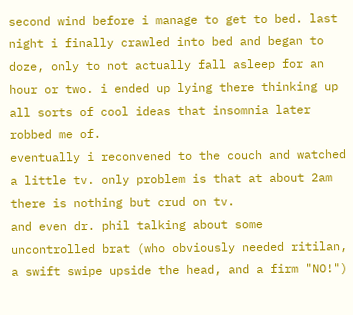second wind before i manage to get to bed. last night i finally crawled into bed and began to doze, only to not actually fall asleep for an hour or two. i ended up lying there thinking up all sorts of cool ideas that insomnia later robbed me of.
eventually i reconvened to the couch and watched a little tv. only problem is that at about 2am there is nothing but crud on tv.
and even dr. phil talking about some uncontrolled brat (who obviously needed ritilan, a swift swipe upside the head, and a firm "NO!")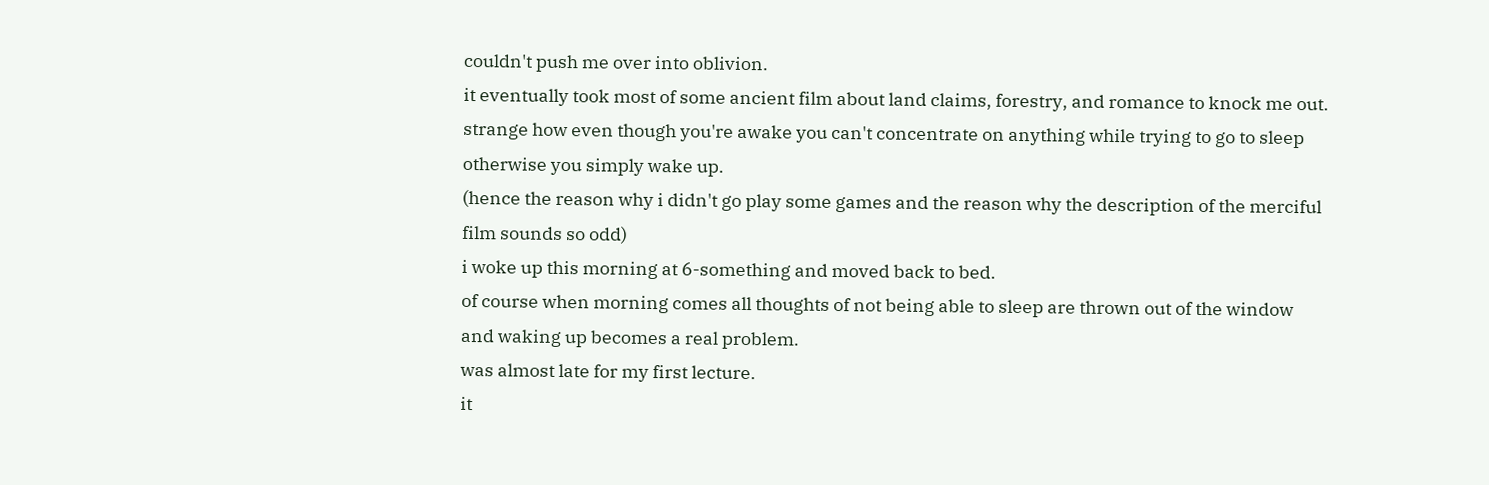couldn't push me over into oblivion.
it eventually took most of some ancient film about land claims, forestry, and romance to knock me out.
strange how even though you're awake you can't concentrate on anything while trying to go to sleep otherwise you simply wake up.
(hence the reason why i didn't go play some games and the reason why the description of the merciful film sounds so odd)
i woke up this morning at 6-something and moved back to bed.
of course when morning comes all thoughts of not being able to sleep are thrown out of the window and waking up becomes a real problem.
was almost late for my first lecture.
it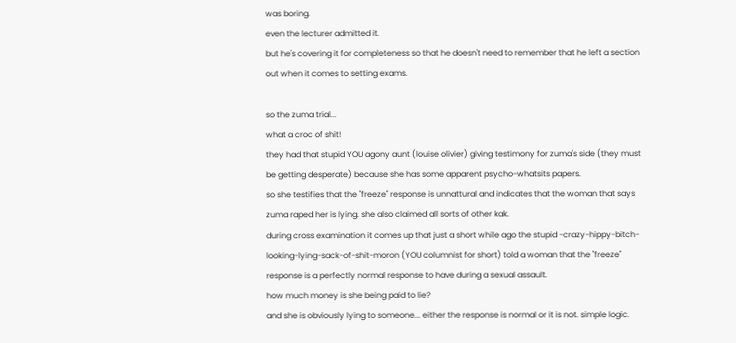was boring.
even the lecturer admitted it.
but he's covering it for completeness so that he doesn't need to remember that he left a section out when it comes to setting exams.

so the zuma trial...
what a croc of shit!
they had that stupid YOU agony aunt (louise olivier) giving testimony for zuma's side (they must be getting desperate) because she has some apparent psycho-whatsits papers.
so she testifies that the "freeze" response is unnattural and indicates that the woman that says zuma raped her is lying. she also claimed all sorts of other kak.
during cross examination it comes up that just a short while ago the stupid -crazy-hippy-bitch-looking-lying-sack-of-shit-moron (YOU columnist for short) told a woman that the "freeze" response is a perfectly normal response to have during a sexual assault.
how much money is she being paid to lie?
and she is obviously lying to someone... either the response is normal or it is not. simple logic.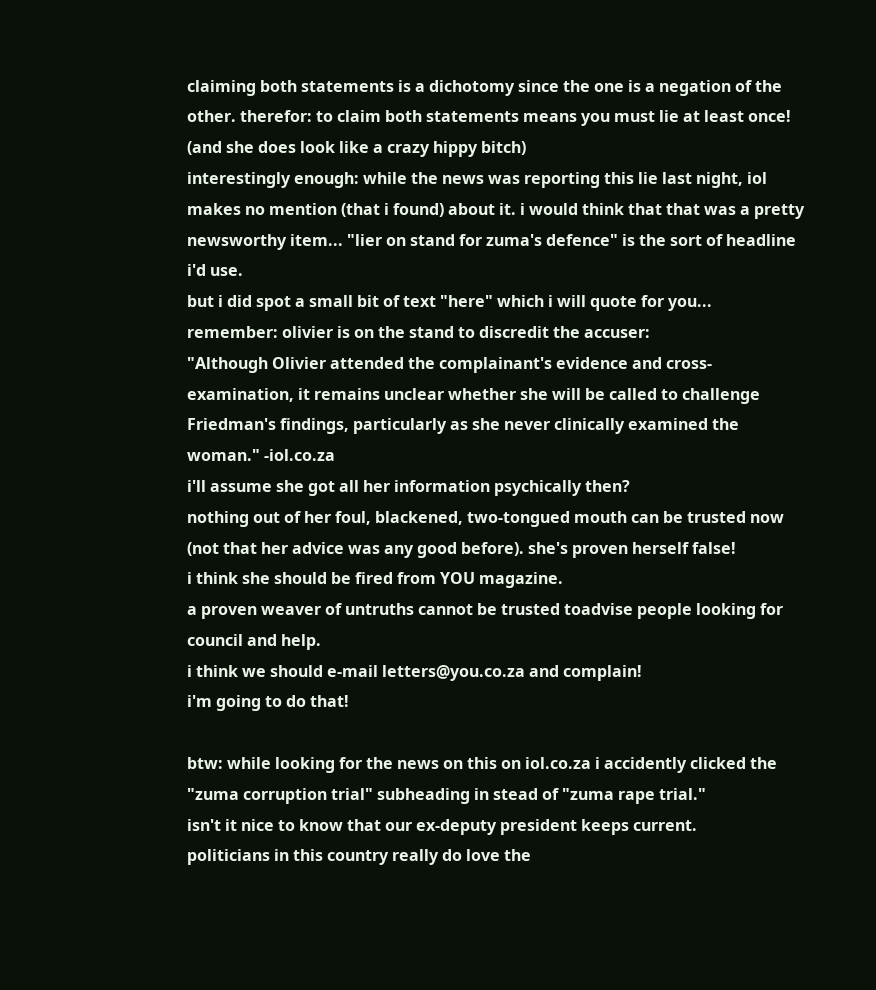claiming both statements is a dichotomy since the one is a negation of the other. therefor: to claim both statements means you must lie at least once!
(and she does look like a crazy hippy bitch)
interestingly enough: while the news was reporting this lie last night, iol makes no mention (that i found) about it. i would think that that was a pretty newsworthy item... "lier on stand for zuma's defence" is the sort of headline i'd use.
but i did spot a small bit of text "here" which i will quote for you... remember: olivier is on the stand to discredit the accuser:
"Although Olivier attended the complainant's evidence and cross-examination, it remains unclear whether she will be called to challenge Friedman's findings, particularly as she never clinically examined the woman." -iol.co.za
i'll assume she got all her information psychically then?
nothing out of her foul, blackened, two-tongued mouth can be trusted now (not that her advice was any good before). she's proven herself false!
i think she should be fired from YOU magazine.
a proven weaver of untruths cannot be trusted toadvise people looking for council and help.
i think we should e-mail letters@you.co.za and complain!
i'm going to do that!

btw: while looking for the news on this on iol.co.za i accidently clicked the "zuma corruption trial" subheading in stead of "zuma rape trial."
isn't it nice to know that our ex-deputy president keeps current.
politicians in this country really do love the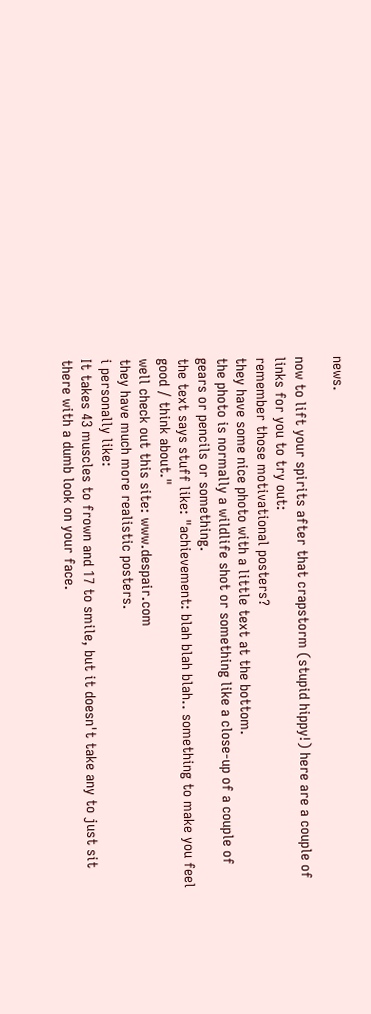news.

now to lift your spirits after that crapstorm (stupid hippy!) here are a couple of links for you to try out:
remember those motivational posters?
they have some nice photo with a little text at the bottom.
the photo is normally a wildlife shot or something like a close-up of a couple of gears or pencils or something.
the text says stuff like: "achievement: blah blah blah.. something to make you feel good / think about."
well check out this site: www.despair.com
they have much more realistic posters.
i personally like:
It takes 43 muscles to frown and 17 to smile, but it doesn't take any to just sit there with a dumb look on your face.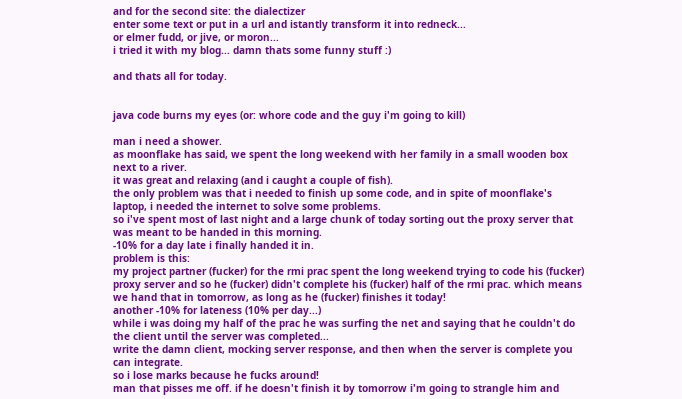and for the second site: the dialectizer
enter some text or put in a url and istantly transform it into redneck...
or elmer fudd, or jive, or moron...
i tried it with my blog... damn thats some funny stuff :)

and thats all for today.


java code burns my eyes (or: whore code and the guy i'm going to kill)

man i need a shower.
as moonflake has said, we spent the long weekend with her family in a small wooden box next to a river.
it was great and relaxing (and i caught a couple of fish).
the only problem was that i needed to finish up some code, and in spite of moonflake's laptop, i needed the internet to solve some problems.
so i've spent most of last night and a large chunk of today sorting out the proxy server that was meant to be handed in this morning.
-10% for a day late i finally handed it in.
problem is this:
my project partner (fucker) for the rmi prac spent the long weekend trying to code his (fucker) proxy server and so he (fucker) didn't complete his (fucker) half of the rmi prac. which means we hand that in tomorrow, as long as he (fucker) finishes it today!
another -10% for lateness (10% per day...)
while i was doing my half of the prac he was surfing the net and saying that he couldn't do the client until the server was completed...
write the damn client, mocking server response, and then when the server is complete you can integrate.
so i lose marks because he fucks around!
man that pisses me off. if he doesn't finish it by tomorrow i'm going to strangle him and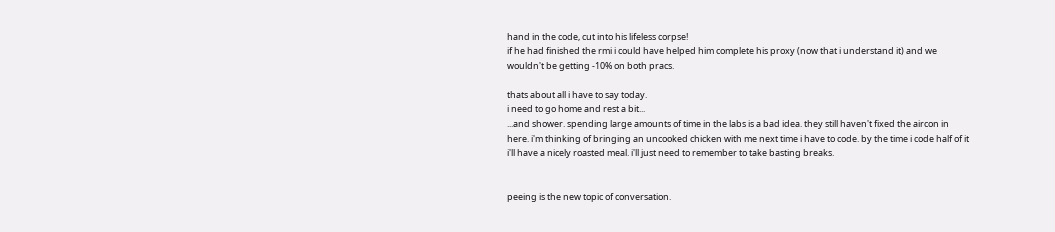hand in the code, cut into his lifeless corpse!
if he had finished the rmi i could have helped him complete his proxy (now that i understand it) and we wouldn't be getting -10% on both pracs.

thats about all i have to say today.
i need to go home and rest a bit...
...and shower. spending large amounts of time in the labs is a bad idea. they still haven't fixed the aircon in here. i'm thinking of bringing an uncooked chicken with me next time i have to code. by the time i code half of it i'll have a nicely roasted meal. i'll just need to remember to take basting breaks.


peeing is the new topic of conversation.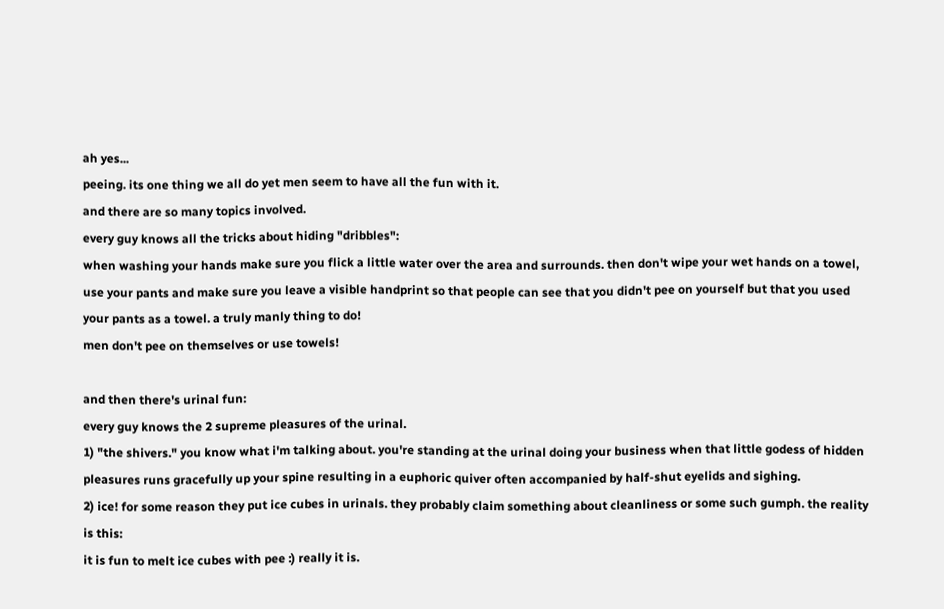ah yes...
peeing. its one thing we all do yet men seem to have all the fun with it.
and there are so many topics involved.
every guy knows all the tricks about hiding "dribbles":
when washing your hands make sure you flick a little water over the area and surrounds. then don't wipe your wet hands on a towel, use your pants and make sure you leave a visible handprint so that people can see that you didn't pee on yourself but that you used your pants as a towel. a truly manly thing to do!
men don't pee on themselves or use towels!

and then there's urinal fun:
every guy knows the 2 supreme pleasures of the urinal.
1) "the shivers." you know what i'm talking about. you're standing at the urinal doing your business when that little godess of hidden pleasures runs gracefully up your spine resulting in a euphoric quiver often accompanied by half-shut eyelids and sighing.
2) ice! for some reason they put ice cubes in urinals. they probably claim something about cleanliness or some such gumph. the reality is this:
it is fun to melt ice cubes with pee :) really it is.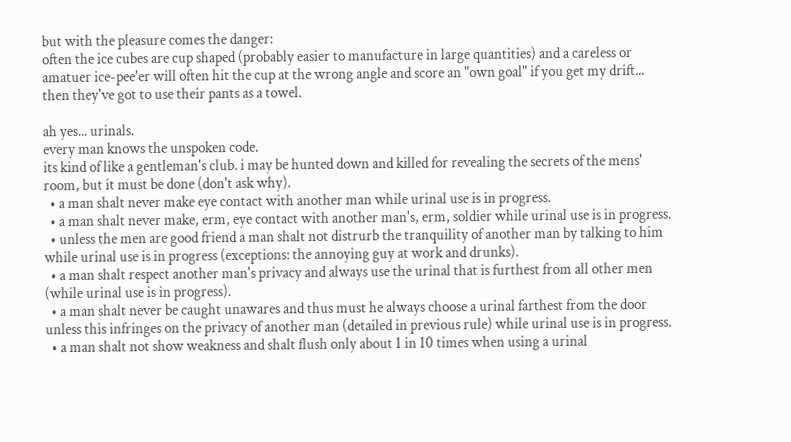but with the pleasure comes the danger:
often the ice cubes are cup shaped (probably easier to manufacture in large quantities) and a careless or amatuer ice-pee'er will often hit the cup at the wrong angle and score an "own goal" if you get my drift...
then they've got to use their pants as a towel.

ah yes... urinals.
every man knows the unspoken code.
its kind of like a gentleman's club. i may be hunted down and killed for revealing the secrets of the mens' room, but it must be done (don't ask why).
  • a man shalt never make eye contact with another man while urinal use is in progress.
  • a man shalt never make, erm, eye contact with another man's, erm, soldier while urinal use is in progress.
  • unless the men are good friend a man shalt not distrurb the tranquility of another man by talking to him while urinal use is in progress (exceptions: the annoying guy at work and drunks).
  • a man shalt respect another man's privacy and always use the urinal that is furthest from all other men (while urinal use is in progress).
  • a man shalt never be caught unawares and thus must he always choose a urinal farthest from the door unless this infringes on the privacy of another man (detailed in previous rule) while urinal use is in progress.
  • a man shalt not show weakness and shalt flush only about 1 in 10 times when using a urinal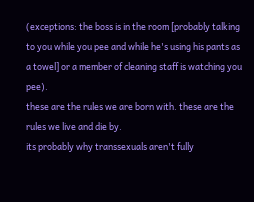(exceptions: the boss is in the room [probably talking to you while you pee and while he's using his pants as a towel] or a member of cleaning staff is watching you pee).
these are the rules we are born with. these are the rules we live and die by.
its probably why transsexuals aren't fully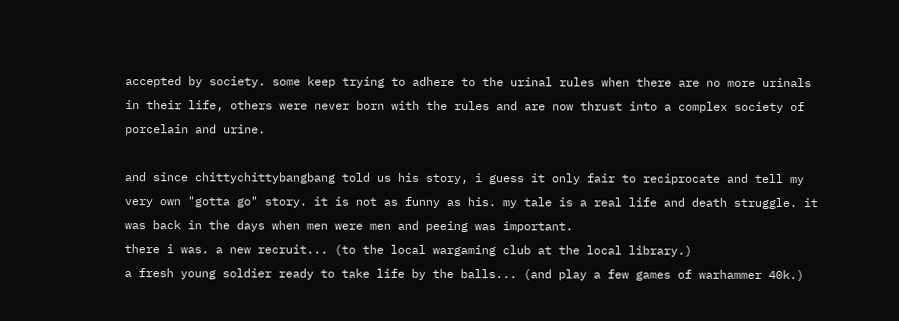accepted by society. some keep trying to adhere to the urinal rules when there are no more urinals in their life, others were never born with the rules and are now thrust into a complex society of porcelain and urine.

and since chittychittybangbang told us his story, i guess it only fair to reciprocate and tell my very own "gotta go" story. it is not as funny as his. my tale is a real life and death struggle. it was back in the days when men were men and peeing was important.
there i was. a new recruit... (to the local wargaming club at the local library.)
a fresh young soldier ready to take life by the balls... (and play a few games of warhammer 40k.)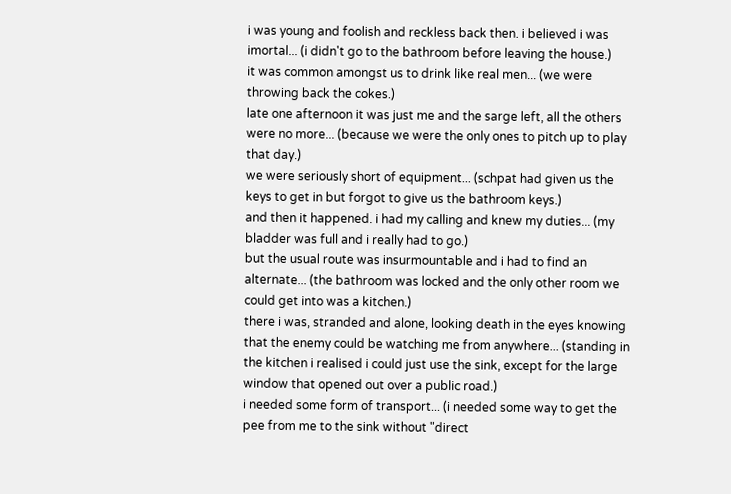i was young and foolish and reckless back then. i believed i was imortal... (i didn't go to the bathroom before leaving the house.)
it was common amongst us to drink like real men... (we were throwing back the cokes.)
late one afternoon it was just me and the sarge left, all the others were no more... (because we were the only ones to pitch up to play that day.)
we were seriously short of equipment... (schpat had given us the keys to get in but forgot to give us the bathroom keys.)
and then it happened. i had my calling and knew my duties... (my bladder was full and i really had to go.)
but the usual route was insurmountable and i had to find an alternate... (the bathroom was locked and the only other room we could get into was a kitchen.)
there i was, stranded and alone, looking death in the eyes knowing that the enemy could be watching me from anywhere... (standing in the kitchen i realised i could just use the sink, except for the large window that opened out over a public road.)
i needed some form of transport... (i needed some way to get the pee from me to the sink without "direct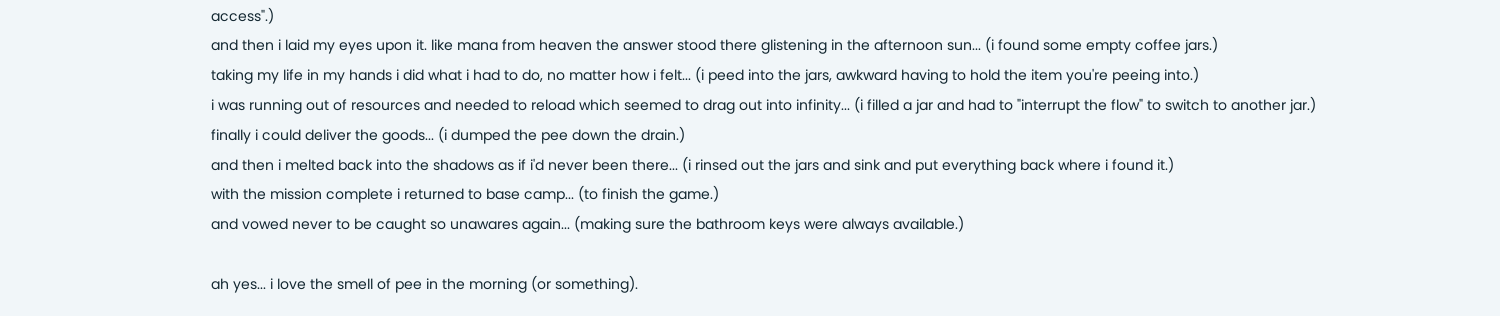access".)
and then i laid my eyes upon it. like mana from heaven the answer stood there glistening in the afternoon sun... (i found some empty coffee jars.)
taking my life in my hands i did what i had to do, no matter how i felt... (i peed into the jars, awkward having to hold the item you're peeing into.)
i was running out of resources and needed to reload which seemed to drag out into infinity... (i filled a jar and had to "interrupt the flow" to switch to another jar.)
finally i could deliver the goods... (i dumped the pee down the drain.)
and then i melted back into the shadows as if i'd never been there... (i rinsed out the jars and sink and put everything back where i found it.)
with the mission complete i returned to base camp... (to finish the game.)
and vowed never to be caught so unawares again... (making sure the bathroom keys were always available.)

ah yes... i love the smell of pee in the morning (or something).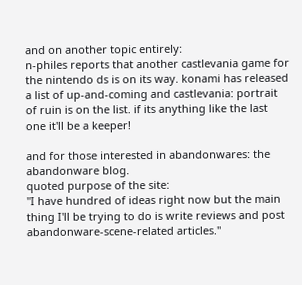and on another topic entirely:
n-philes reports that another castlevania game for the nintendo ds is on its way. konami has released a list of up-and-coming and castlevania: portrait of ruin is on the list. if its anything like the last one it'll be a keeper!

and for those interested in abandonwares: the abandonware blog.
quoted purpose of the site:
"I have hundred of ideas right now but the main thing I'll be trying to do is write reviews and post abandonware-scene-related articles."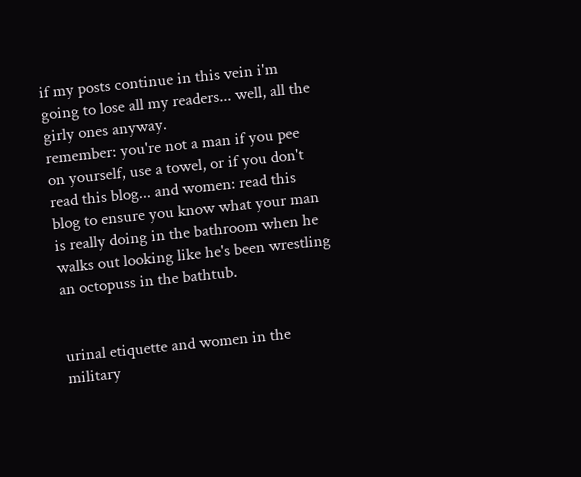if my posts continue in this vein i'm going to lose all my readers... well, all the girly ones anyway.
remember: you're not a man if you pee on yourself, use a towel, or if you don't read this blog... and women: read this blog to ensure you know what your man is really doing in the bathroom when he walks out looking like he's been wrestling an octopuss in the bathtub.


urinal etiquette and women in the military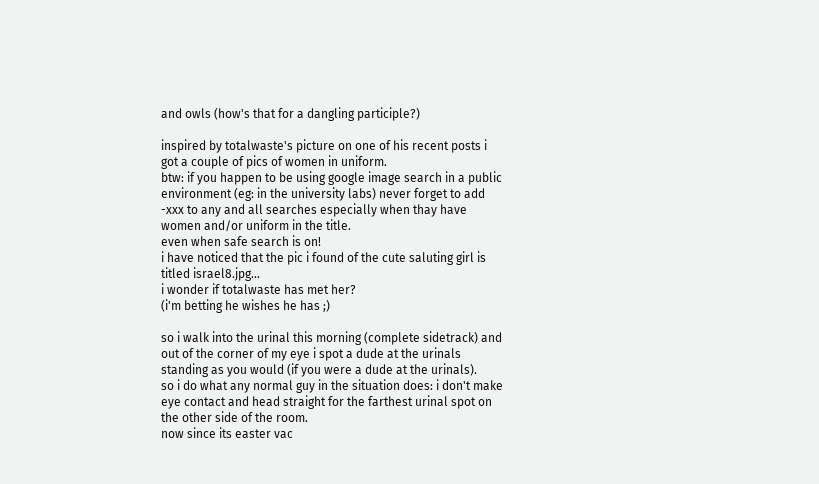and owls (how's that for a dangling participle?)

inspired by totalwaste's picture on one of his recent posts i got a couple of pics of women in uniform.
btw: if you happen to be using google image search in a public environment (eg: in the university labs) never forget to add -xxx to any and all searches especially when thay have women and/or uniform in the title.
even when safe search is on!
i have noticed that the pic i found of the cute saluting girl is titled israel8.jpg...
i wonder if totalwaste has met her?
(i'm betting he wishes he has ;)

so i walk into the urinal this morning (complete sidetrack) and out of the corner of my eye i spot a dude at the urinals standing as you would (if you were a dude at the urinals).
so i do what any normal guy in the situation does: i don't make eye contact and head straight for the farthest urinal spot on the other side of the room.
now since its easter vac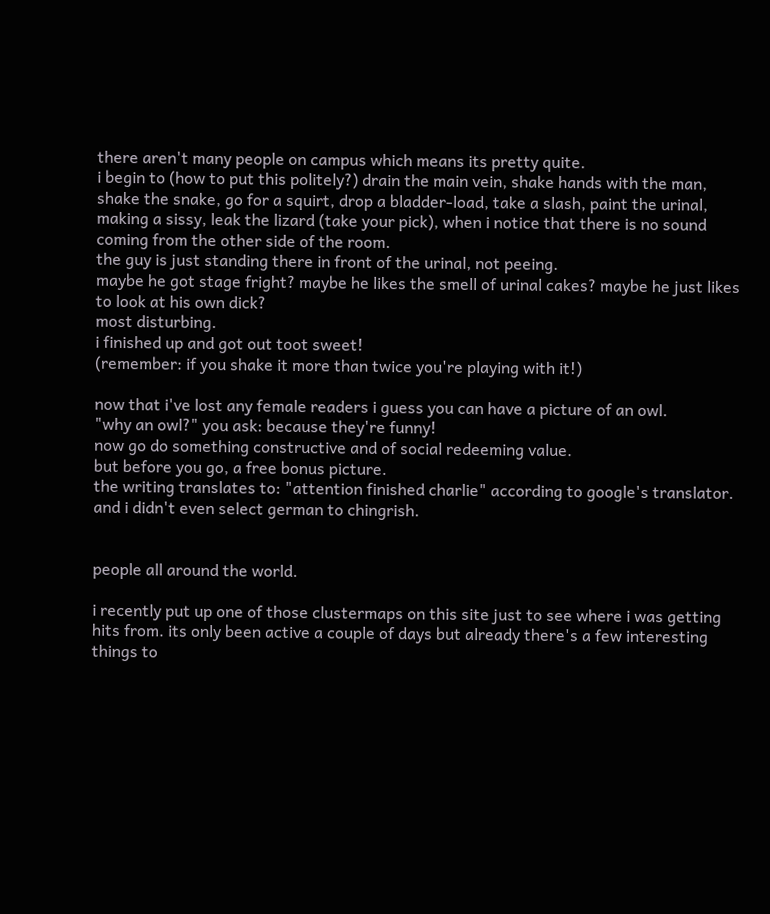there aren't many people on campus which means its pretty quite.
i begin to (how to put this politely?) drain the main vein, shake hands with the man, shake the snake, go for a squirt, drop a bladder-load, take a slash, paint the urinal, making a sissy, leak the lizard (take your pick), when i notice that there is no sound coming from the other side of the room.
the guy is just standing there in front of the urinal, not peeing.
maybe he got stage fright? maybe he likes the smell of urinal cakes? maybe he just likes to look at his own dick?
most disturbing.
i finished up and got out toot sweet!
(remember: if you shake it more than twice you're playing with it!)

now that i've lost any female readers i guess you can have a picture of an owl.
"why an owl?" you ask: because they're funny!
now go do something constructive and of social redeeming value.
but before you go, a free bonus picture.
the writing translates to: "attention finished charlie" according to google's translator. and i didn't even select german to chingrish.


people all around the world.

i recently put up one of those clustermaps on this site just to see where i was getting hits from. its only been active a couple of days but already there's a few interesting things to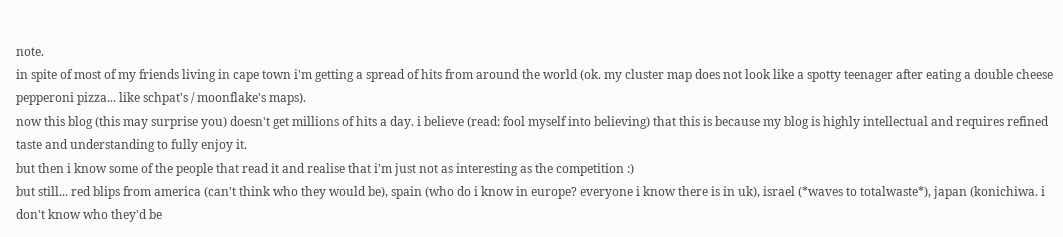note.
in spite of most of my friends living in cape town i'm getting a spread of hits from around the world (ok. my cluster map does not look like a spotty teenager after eating a double cheese pepperoni pizza... like schpat's / moonflake's maps).
now this blog (this may surprise you) doesn't get millions of hits a day. i believe (read: fool myself into believing) that this is because my blog is highly intellectual and requires refined taste and understanding to fully enjoy it.
but then i know some of the people that read it and realise that i'm just not as interesting as the competition :)
but still... red blips from america (can't think who they would be), spain (who do i know in europe? everyone i know there is in uk), israel (*waves to totalwaste*), japan (konichiwa. i don't know who they'd be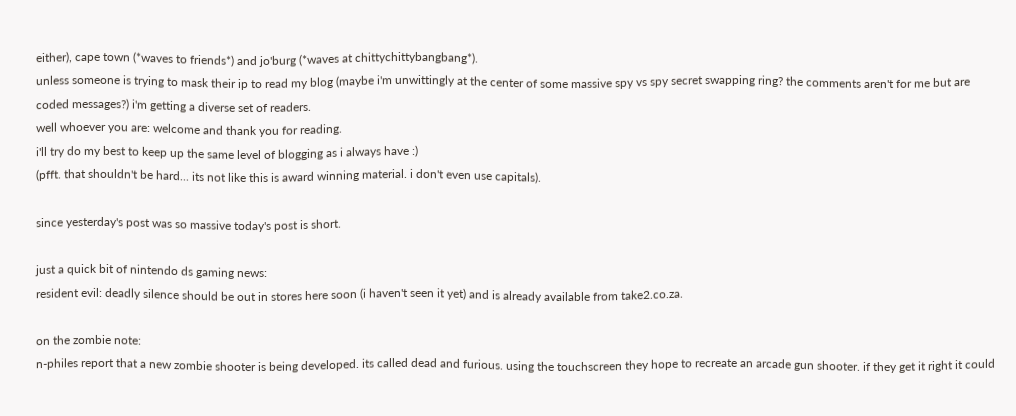either), cape town (*waves to friends*) and jo'burg (*waves at chittychittybangbang*).
unless someone is trying to mask their ip to read my blog (maybe i'm unwittingly at the center of some massive spy vs spy secret swapping ring? the comments aren't for me but are coded messages?) i'm getting a diverse set of readers.
well whoever you are: welcome and thank you for reading.
i'll try do my best to keep up the same level of blogging as i always have :)
(pfft. that shouldn't be hard... its not like this is award winning material. i don't even use capitals).

since yesterday's post was so massive today's post is short.

just a quick bit of nintendo ds gaming news:
resident evil: deadly silence should be out in stores here soon (i haven't seen it yet) and is already available from take2.co.za.

on the zombie note:
n-philes report that a new zombie shooter is being developed. its called dead and furious. using the touchscreen they hope to recreate an arcade gun shooter. if they get it right it could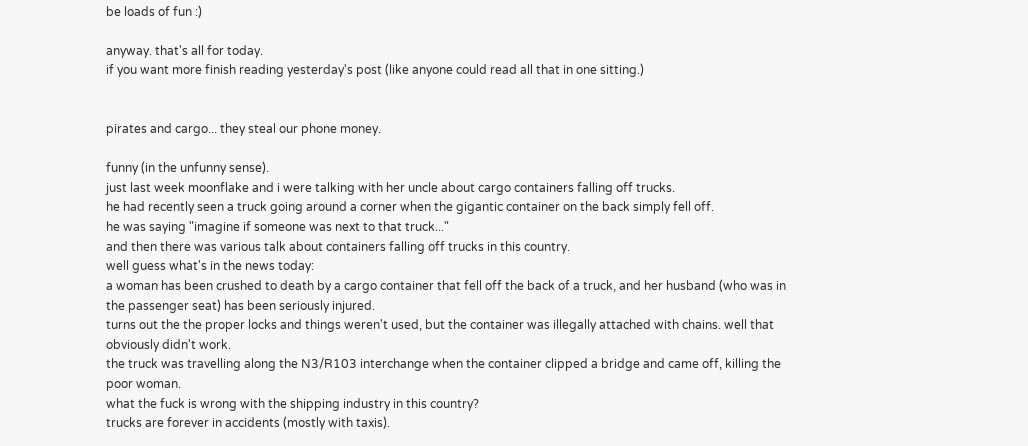be loads of fun :)

anyway. that's all for today.
if you want more finish reading yesterday's post (like anyone could read all that in one sitting.)


pirates and cargo... they steal our phone money.

funny (in the unfunny sense).
just last week moonflake and i were talking with her uncle about cargo containers falling off trucks.
he had recently seen a truck going around a corner when the gigantic container on the back simply fell off.
he was saying "imagine if someone was next to that truck..."
and then there was various talk about containers falling off trucks in this country.
well guess what's in the news today:
a woman has been crushed to death by a cargo container that fell off the back of a truck, and her husband (who was in the passenger seat) has been seriously injured.
turns out the the proper locks and things weren't used, but the container was illegally attached with chains. well that obviously didn't work.
the truck was travelling along the N3/R103 interchange when the container clipped a bridge and came off, killing the poor woman.
what the fuck is wrong with the shipping industry in this country?
trucks are forever in accidents (mostly with taxis).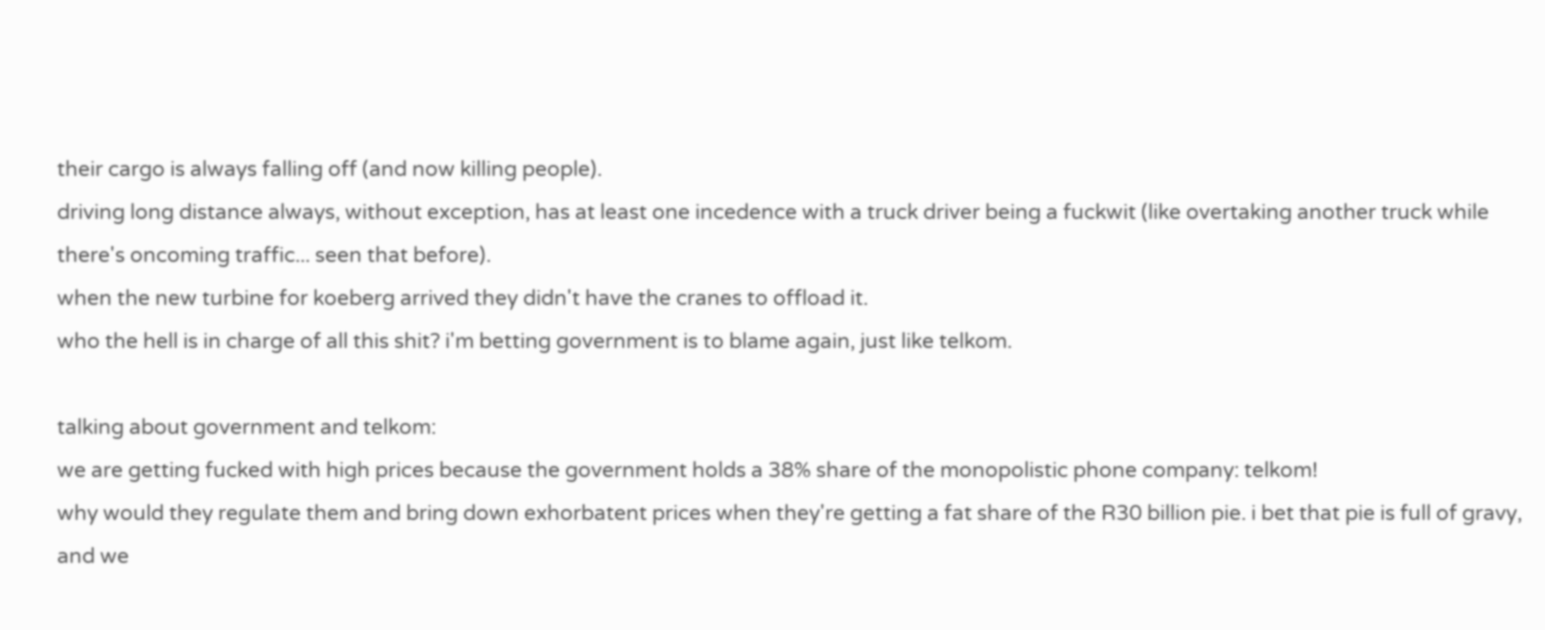their cargo is always falling off (and now killing people).
driving long distance always, without exception, has at least one incedence with a truck driver being a fuckwit (like overtaking another truck while there's oncoming traffic... seen that before).
when the new turbine for koeberg arrived they didn't have the cranes to offload it.
who the hell is in charge of all this shit? i'm betting government is to blame again, just like telkom.

talking about government and telkom:
we are getting fucked with high prices because the government holds a 38% share of the monopolistic phone company: telkom!
why would they regulate them and bring down exhorbatent prices when they're getting a fat share of the R30 billion pie. i bet that pie is full of gravy, and we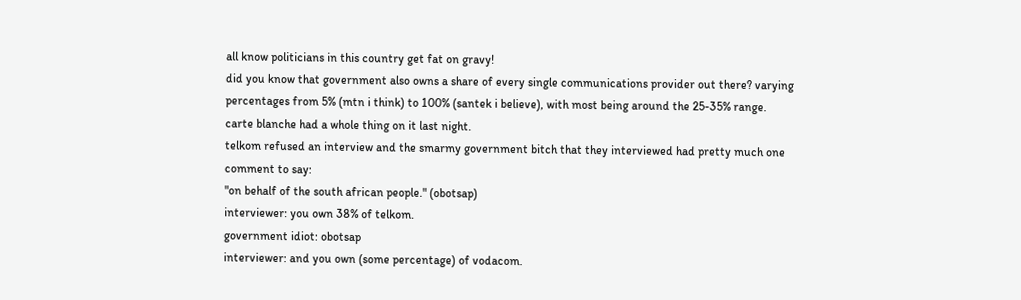all know politicians in this country get fat on gravy!
did you know that government also owns a share of every single communications provider out there? varying percentages from 5% (mtn i think) to 100% (santek i believe), with most being around the 25-35% range.
carte blanche had a whole thing on it last night.
telkom refused an interview and the smarmy government bitch that they interviewed had pretty much one comment to say:
"on behalf of the south african people." (obotsap)
interviewer: you own 38% of telkom.
government idiot: obotsap
interviewer: and you own (some percentage) of vodacom.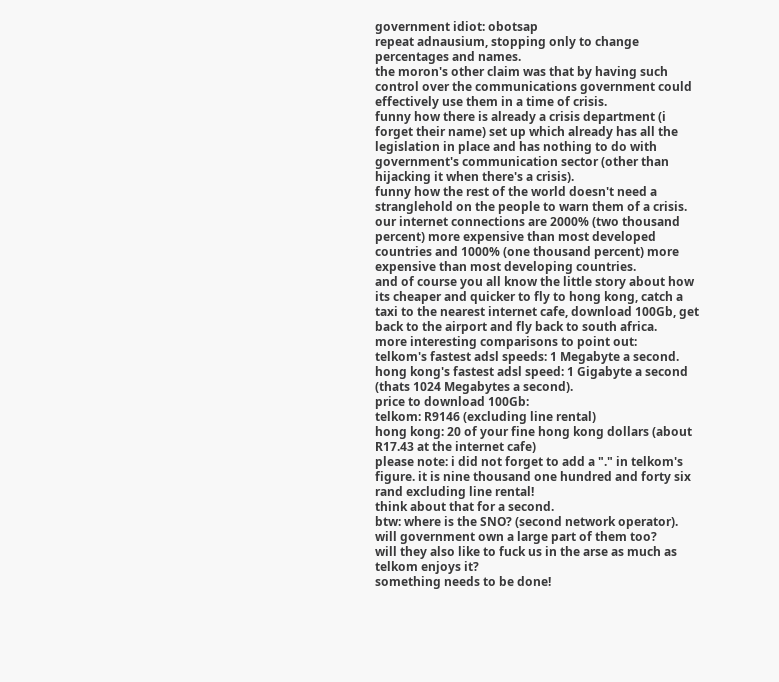government idiot: obotsap
repeat adnausium, stopping only to change percentages and names.
the moron's other claim was that by having such control over the communications government could effectively use them in a time of crisis.
funny how there is already a crisis department (i forget their name) set up which already has all the legislation in place and has nothing to do with government's communication sector (other than hijacking it when there's a crisis).
funny how the rest of the world doesn't need a stranglehold on the people to warn them of a crisis.
our internet connections are 2000% (two thousand percent) more expensive than most developed countries and 1000% (one thousand percent) more expensive than most developing countries.
and of course you all know the little story about how its cheaper and quicker to fly to hong kong, catch a taxi to the nearest internet cafe, download 100Gb, get back to the airport and fly back to south africa.
more interesting comparisons to point out:
telkom's fastest adsl speeds: 1 Megabyte a second.
hong kong's fastest adsl speed: 1 Gigabyte a second (thats 1024 Megabytes a second).
price to download 100Gb:
telkom: R9146 (excluding line rental)
hong kong: 20 of your fine hong kong dollars (about R17.43 at the internet cafe)
please note: i did not forget to add a "." in telkom's figure. it is nine thousand one hundred and forty six rand excluding line rental!
think about that for a second.
btw: where is the SNO? (second network operator).
will government own a large part of them too?
will they also like to fuck us in the arse as much as telkom enjoys it?
something needs to be done!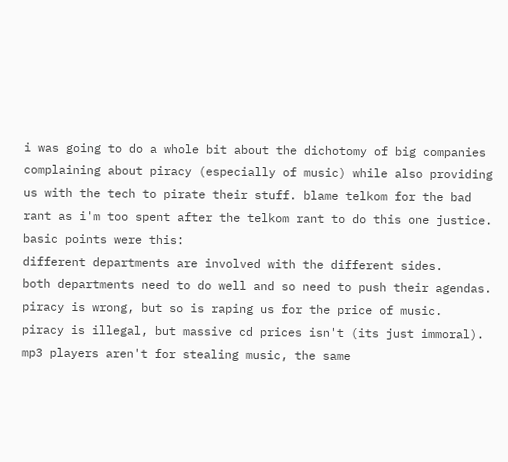i was going to do a whole bit about the dichotomy of big companies complaining about piracy (especially of music) while also providing us with the tech to pirate their stuff. blame telkom for the bad rant as i'm too spent after the telkom rant to do this one justice.
basic points were this:
different departments are involved with the different sides.
both departments need to do well and so need to push their agendas.
piracy is wrong, but so is raping us for the price of music.
piracy is illegal, but massive cd prices isn't (its just immoral).
mp3 players aren't for stealing music, the same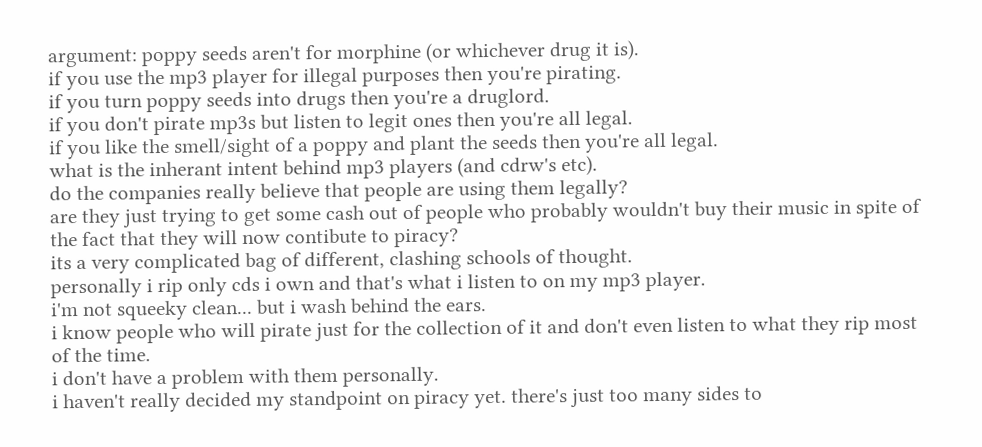argument: poppy seeds aren't for morphine (or whichever drug it is).
if you use the mp3 player for illegal purposes then you're pirating.
if you turn poppy seeds into drugs then you're a druglord.
if you don't pirate mp3s but listen to legit ones then you're all legal.
if you like the smell/sight of a poppy and plant the seeds then you're all legal.
what is the inherant intent behind mp3 players (and cdrw's etc).
do the companies really believe that people are using them legally?
are they just trying to get some cash out of people who probably wouldn't buy their music in spite of the fact that they will now contibute to piracy?
its a very complicated bag of different, clashing schools of thought.
personally i rip only cds i own and that's what i listen to on my mp3 player.
i'm not squeeky clean... but i wash behind the ears.
i know people who will pirate just for the collection of it and don't even listen to what they rip most of the time.
i don't have a problem with them personally.
i haven't really decided my standpoint on piracy yet. there's just too many sides to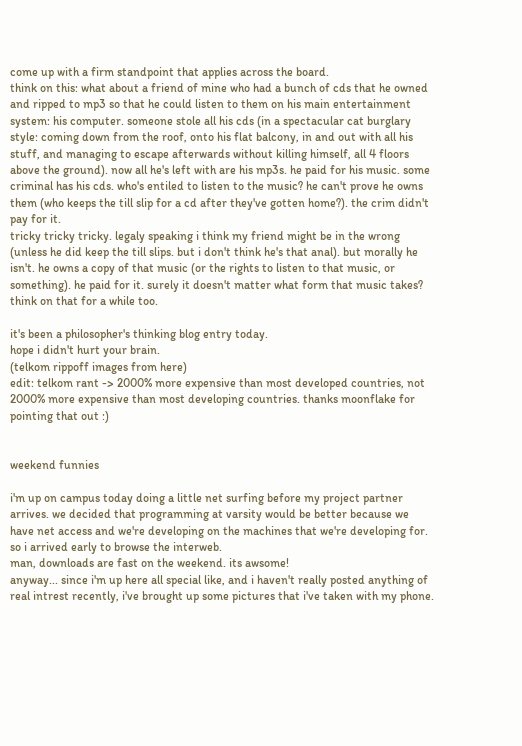come up with a firm standpoint that applies across the board.
think on this: what about a friend of mine who had a bunch of cds that he owned and ripped to mp3 so that he could listen to them on his main entertainment system: his computer. someone stole all his cds (in a spectacular cat burglary style: coming down from the roof, onto his flat balcony, in and out with all his stuff, and managing to escape afterwards without killing himself, all 4 floors above the ground). now all he's left with are his mp3s. he paid for his music. some criminal has his cds. who's entiled to listen to the music? he can't prove he owns them (who keeps the till slip for a cd after they've gotten home?). the crim didn't pay for it.
tricky tricky tricky. legaly speaking i think my friend might be in the wrong (unless he did keep the till slips. but i don't think he's that anal). but morally he isn't. he owns a copy of that music (or the rights to listen to that music, or something). he paid for it. surely it doesn't matter what form that music takes?
think on that for a while too.

it's been a philosopher's thinking blog entry today.
hope i didn't hurt your brain.
(telkom rippoff images from here)
edit: telkom rant -> 2000% more expensive than most developed countries, not 2000% more expensive than most developing countries. thanks moonflake for pointing that out :)


weekend funnies

i'm up on campus today doing a little net surfing before my project partner arrives. we decided that programming at varsity would be better because we have net access and we're developing on the machines that we're developing for.
so i arrived early to browse the interweb.
man, downloads are fast on the weekend. its awsome!
anyway... since i'm up here all special like, and i haven't really posted anything of real intrest recently, i've brought up some pictures that i've taken with my phone.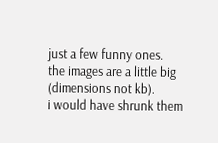just a few funny ones.
the images are a little big (dimensions not kb).
i would have shrunk them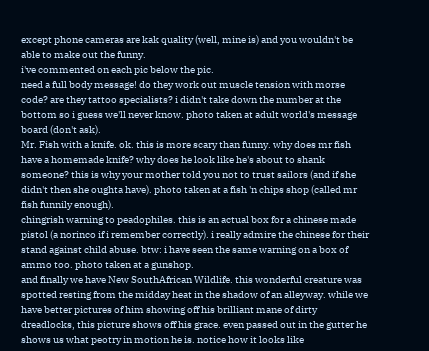except phone cameras are kak quality (well, mine is) and you wouldn't be able to make out the funny.
i've commented on each pic below the pic.
need a full body message! do they work out muscle tension with morse code? are they tattoo specialists? i didn't take down the number at the bottom so i guess we'll never know. photo taken at adult world's message board (don't ask).
Mr. Fish with a knife. ok. this is more scary than funny. why does mr fish have a homemade knife? why does he look like he's about to shank someone? this is why your mother told you not to trust sailors (and if she didn't then she oughta have). photo taken at a fish 'n chips shop (called mr fish funnily enough).
chingrish warning to peadophiles. this is an actual box for a chinese made pistol (a norinco if i remember correctly). i really admire the chinese for their stand against child abuse. btw: i have seen the same warning on a box of ammo too. photo taken at a gunshop.
and finally we have New SouthAfrican Wildlife. this wonderful creature was spotted resting from the midday heat in the shadow of an alleyway. while we have better pictures of him showing off his brilliant mane of dirty dreadlocks, this picture shows off his grace. even passed out in the gutter he shows us what peotry in motion he is. notice how it looks like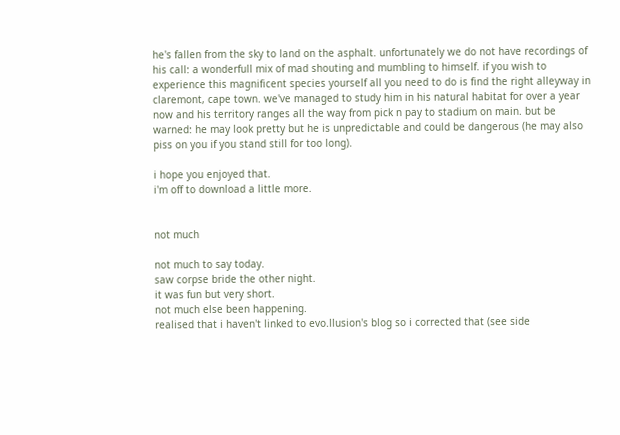he's fallen from the sky to land on the asphalt. unfortunately we do not have recordings of his call: a wonderfull mix of mad shouting and mumbling to himself. if you wish to experience this magnificent species yourself all you need to do is find the right alleyway in claremont, cape town. we've managed to study him in his natural habitat for over a year now and his territory ranges all the way from pick n pay to stadium on main. but be warned: he may look pretty but he is unpredictable and could be dangerous (he may also piss on you if you stand still for too long).

i hope you enjoyed that.
i'm off to download a little more.


not much

not much to say today.
saw corpse bride the other night.
it was fun but very short.
not much else been happening.
realised that i haven't linked to evo.llusion's blog so i corrected that (see side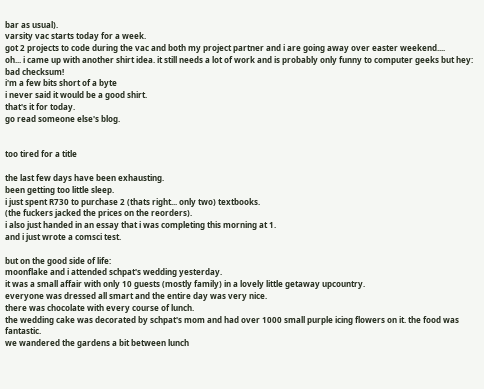bar as usual).
varsity vac starts today for a week.
got 2 projects to code during the vac and both my project partner and i are going away over easter weekend....
oh... i came up with another shirt idea. it still needs a lot of work and is probably only funny to computer geeks but hey:
bad checksum!
i'm a few bits short of a byte
i never said it would be a good shirt.
that's it for today.
go read someone else's blog.


too tired for a title

the last few days have been exhausting.
been getting too little sleep.
i just spent R730 to purchase 2 (thats right... only two) textbooks.
(the fuckers jacked the prices on the reorders).
i also just handed in an essay that i was completing this morning at 1.
and i just wrote a comsci test.

but on the good side of life:
moonflake and i attended schpat's wedding yesterday.
it was a small affair with only 10 guests (mostly family) in a lovely little getaway upcountry.
everyone was dressed all smart and the entire day was very nice.
there was chocolate with every course of lunch.
the wedding cake was decorated by schpat's mom and had over 1000 small purple icing flowers on it. the food was fantastic.
we wandered the gardens a bit between lunch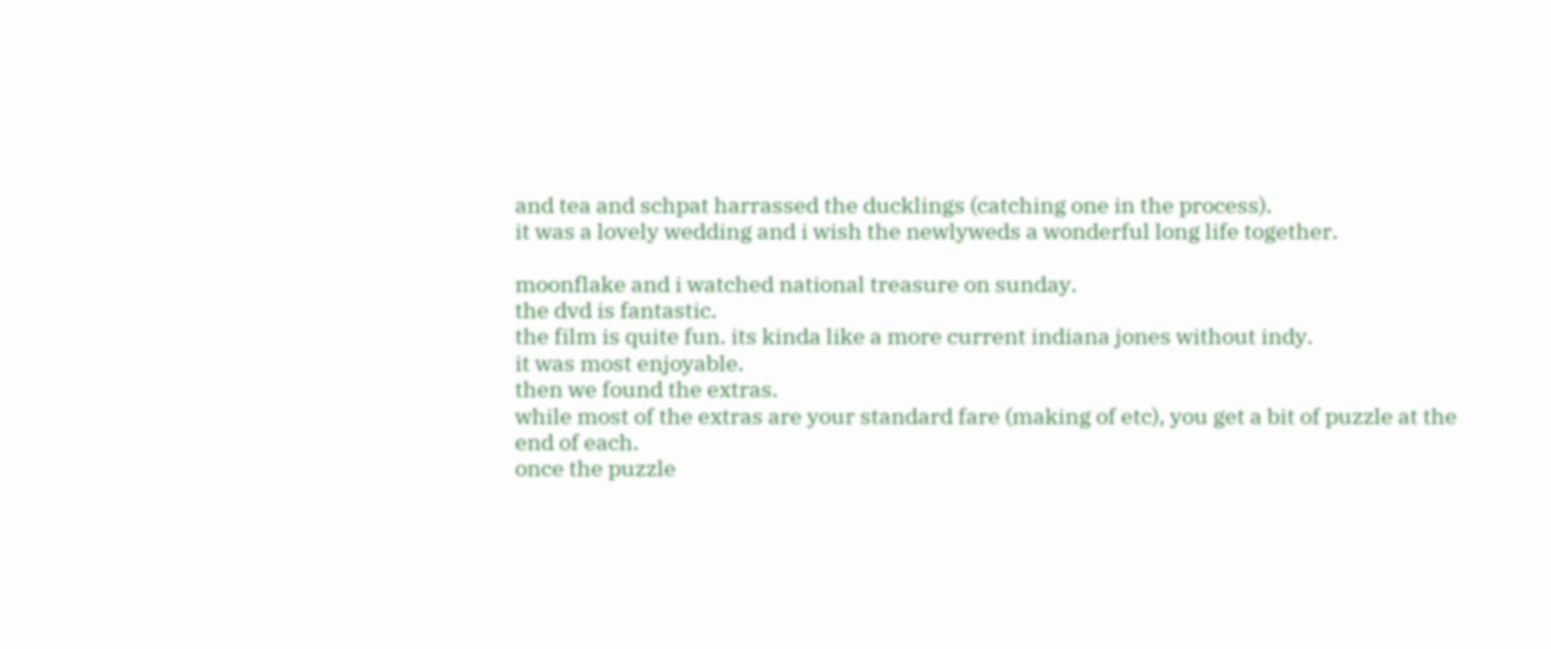and tea and schpat harrassed the ducklings (catching one in the process).
it was a lovely wedding and i wish the newlyweds a wonderful long life together.

moonflake and i watched national treasure on sunday.
the dvd is fantastic.
the film is quite fun. its kinda like a more current indiana jones without indy.
it was most enjoyable.
then we found the extras.
while most of the extras are your standard fare (making of etc), you get a bit of puzzle at the end of each.
once the puzzle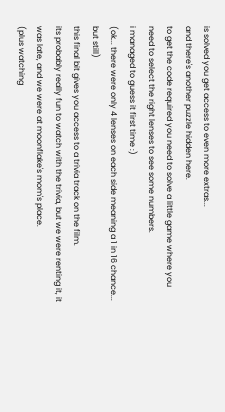is solved you get access to even more extras...
and there's another puzzle hidden here.
to get the code required you need to solve a little game where you need to select the right lenses to see some numbers.
i managed to guess it first time :)
(ok... there were only 4 lenses on each side meaning a 1 in 16 chance... but still)
this final bit gives you access to a trivia track on the film.
its probably really fun to watch with the trivia, but we were renting it, it was late, and we were at moonflake's mom's place.
(plus watching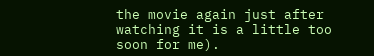the movie again just after watching it is a little too soon for me).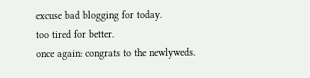excuse bad blogging for today.
too tired for better.
once again: congrats to the newlyweds.